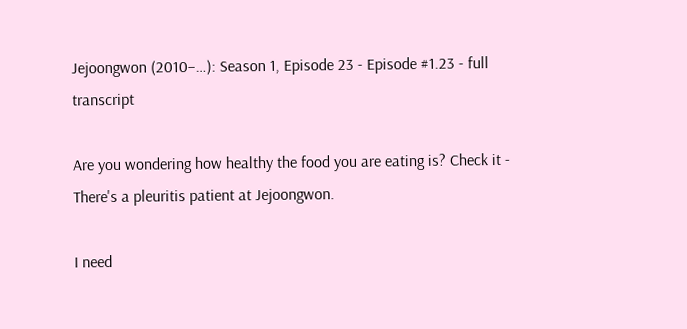Jejoongwon (2010–…): Season 1, Episode 23 - Episode #1.23 - full transcript

Are you wondering how healthy the food you are eating is? Check it -
There's a pleuritis patient at Jejoongwon.

I need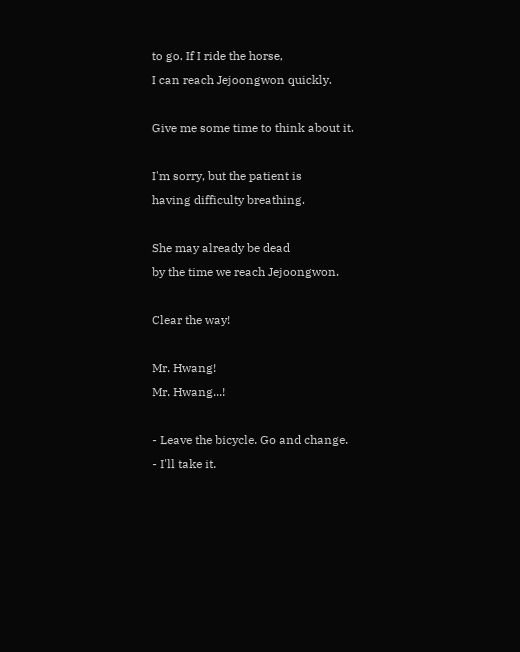to go. If I ride the horse,
I can reach Jejoongwon quickly.

Give me some time to think about it.

I'm sorry, but the patient is
having difficulty breathing.

She may already be dead
by the time we reach Jejoongwon.

Clear the way!

Mr. Hwang!
Mr. Hwang...!

- Leave the bicycle. Go and change.
- I'll take it.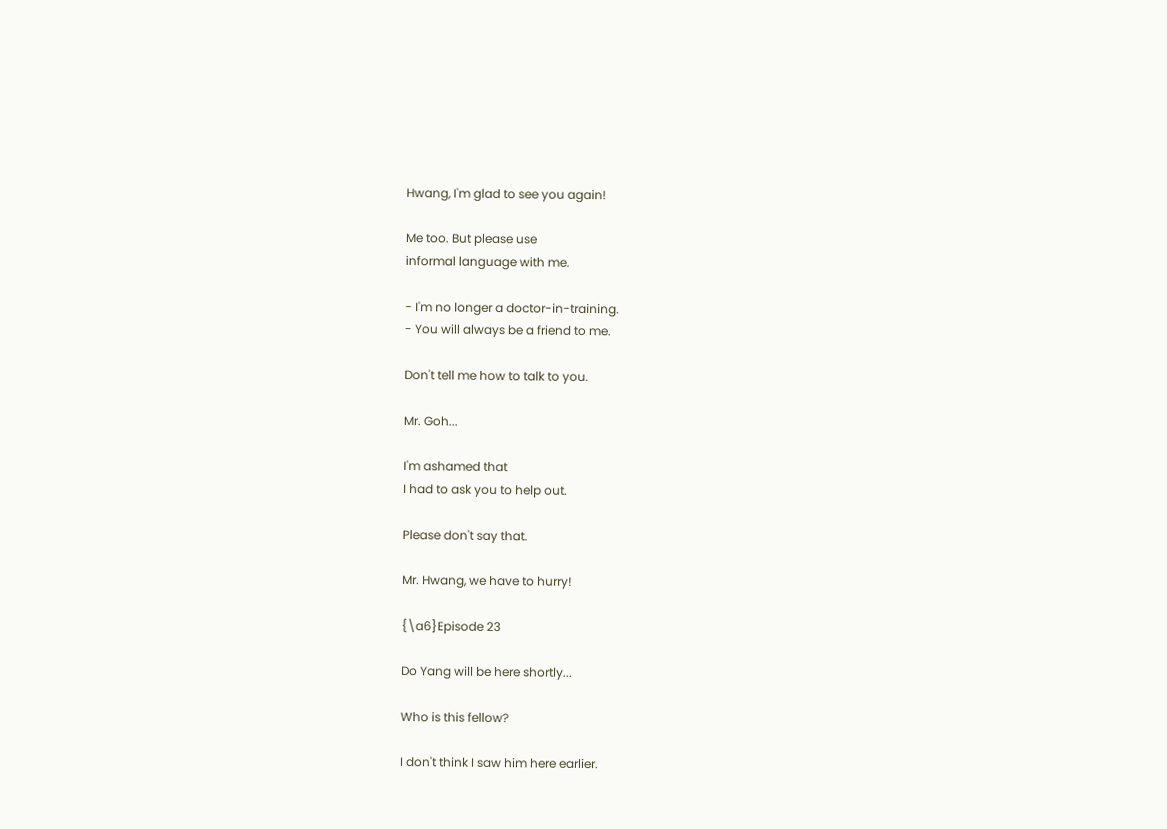Hwang, I'm glad to see you again!

Me too. But please use
informal language with me.

- I'm no longer a doctor-in-training.
- You will always be a friend to me.

Don't tell me how to talk to you.

Mr. Goh...

I'm ashamed that
I had to ask you to help out.

Please don't say that.

Mr. Hwang, we have to hurry!

{\a6}Episode 23

Do Yang will be here shortly...

Who is this fellow?

I don't think I saw him here earlier.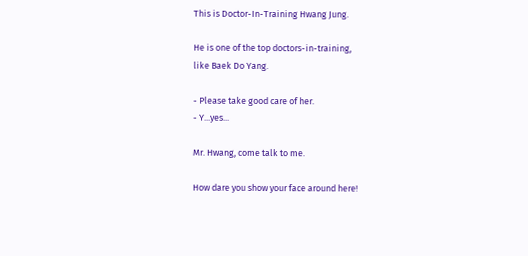This is Doctor-In-Training Hwang Jung.

He is one of the top doctors-in-training,
like Baek Do Yang.

- Please take good care of her.
- Y...yes...

Mr. Hwang, come talk to me.

How dare you show your face around here!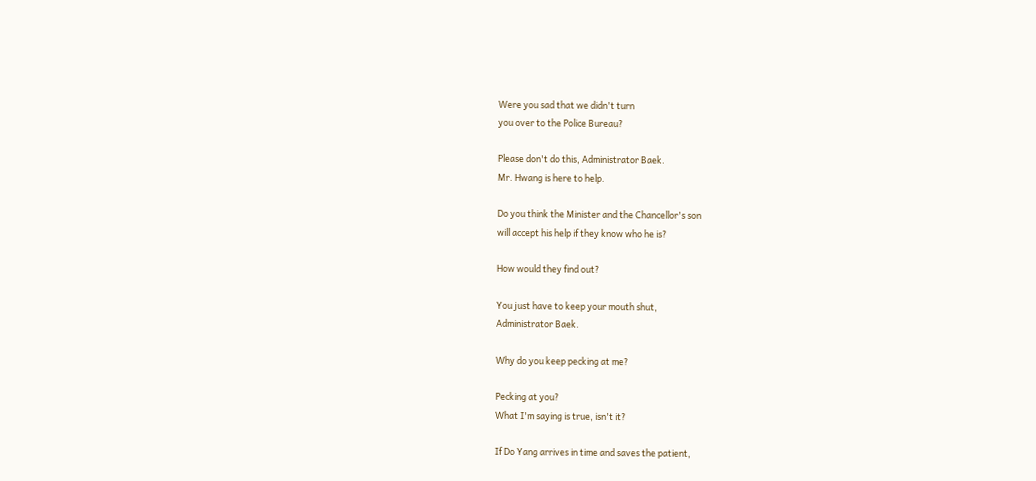Were you sad that we didn't turn
you over to the Police Bureau?

Please don't do this, Administrator Baek.
Mr. Hwang is here to help.

Do you think the Minister and the Chancellor's son
will accept his help if they know who he is?

How would they find out?

You just have to keep your mouth shut,
Administrator Baek.

Why do you keep pecking at me?

Pecking at you?
What I'm saying is true, isn't it?

If Do Yang arrives in time and saves the patient,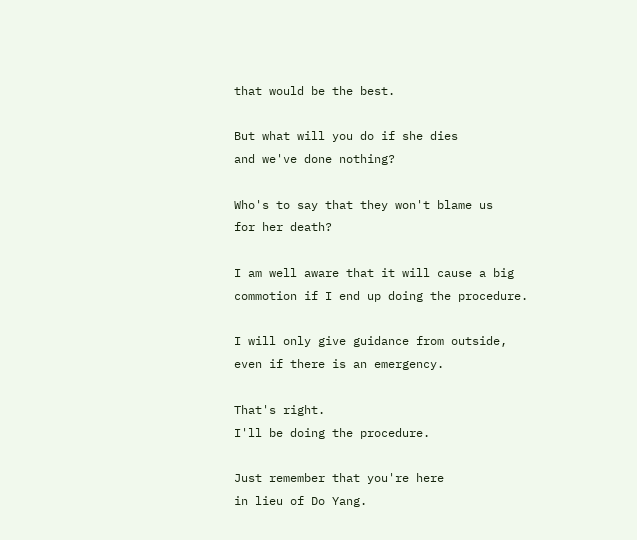that would be the best.

But what will you do if she dies
and we've done nothing?

Who's to say that they won't blame us
for her death?

I am well aware that it will cause a big
commotion if I end up doing the procedure.

I will only give guidance from outside,
even if there is an emergency.

That's right.
I'll be doing the procedure.

Just remember that you're here
in lieu of Do Yang.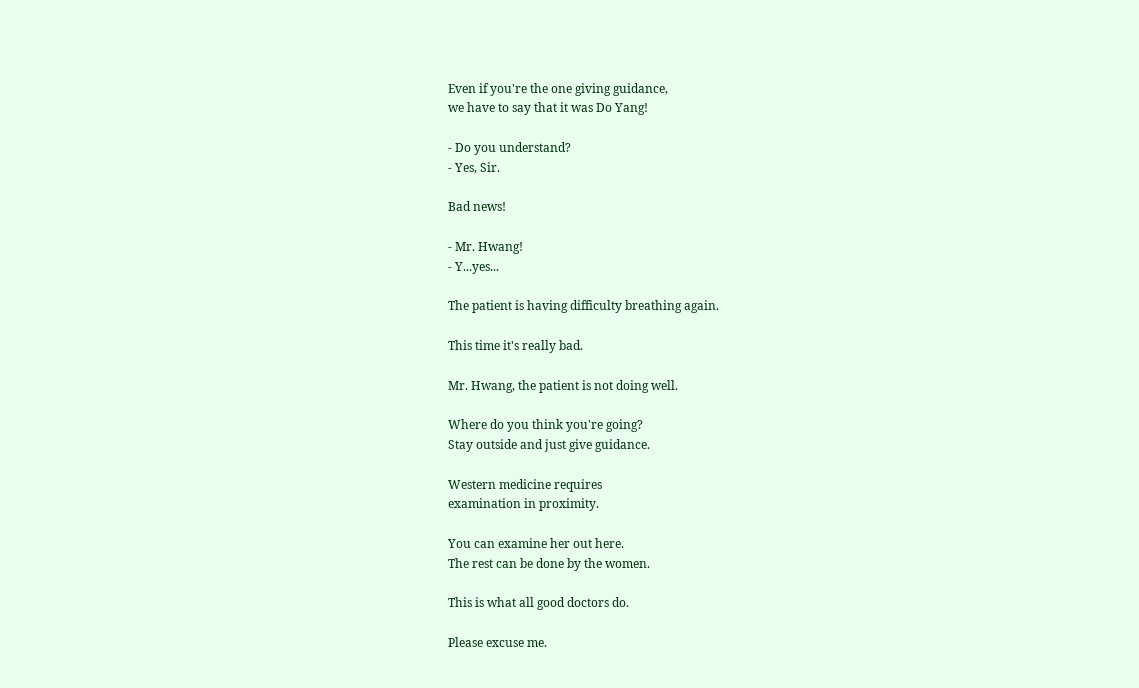Even if you're the one giving guidance,
we have to say that it was Do Yang!

- Do you understand?
- Yes, Sir.

Bad news!

- Mr. Hwang!
- Y...yes...

The patient is having difficulty breathing again.

This time it's really bad.

Mr. Hwang, the patient is not doing well.

Where do you think you're going?
Stay outside and just give guidance.

Western medicine requires
examination in proximity.

You can examine her out here.
The rest can be done by the women.

This is what all good doctors do.

Please excuse me.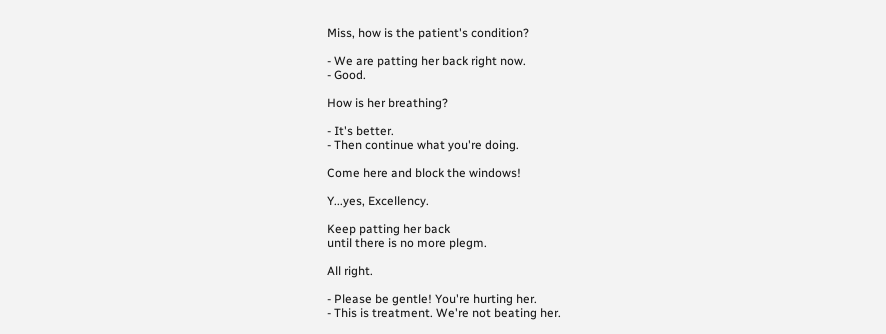Miss, how is the patient's condition?

- We are patting her back right now.
- Good.

How is her breathing?

- It's better.
- Then continue what you're doing.

Come here and block the windows!

Y...yes, Excellency.

Keep patting her back
until there is no more plegm.

All right.

- Please be gentle! You're hurting her.
- This is treatment. We're not beating her.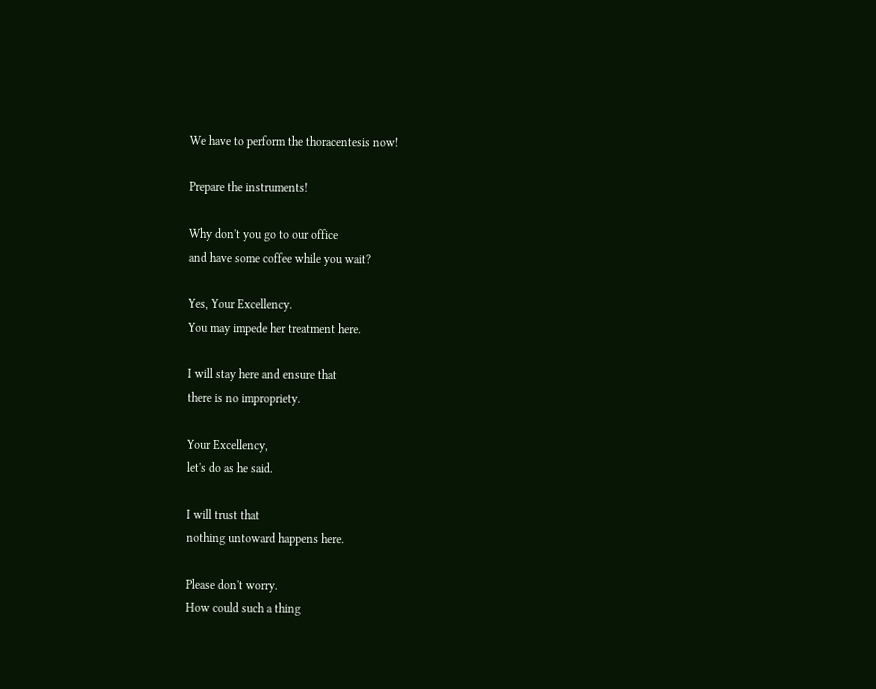We have to perform the thoracentesis now!

Prepare the instruments!

Why don't you go to our office
and have some coffee while you wait?

Yes, Your Excellency.
You may impede her treatment here.

I will stay here and ensure that
there is no impropriety.

Your Excellency,
let's do as he said.

I will trust that
nothing untoward happens here.

Please don't worry.
How could such a thing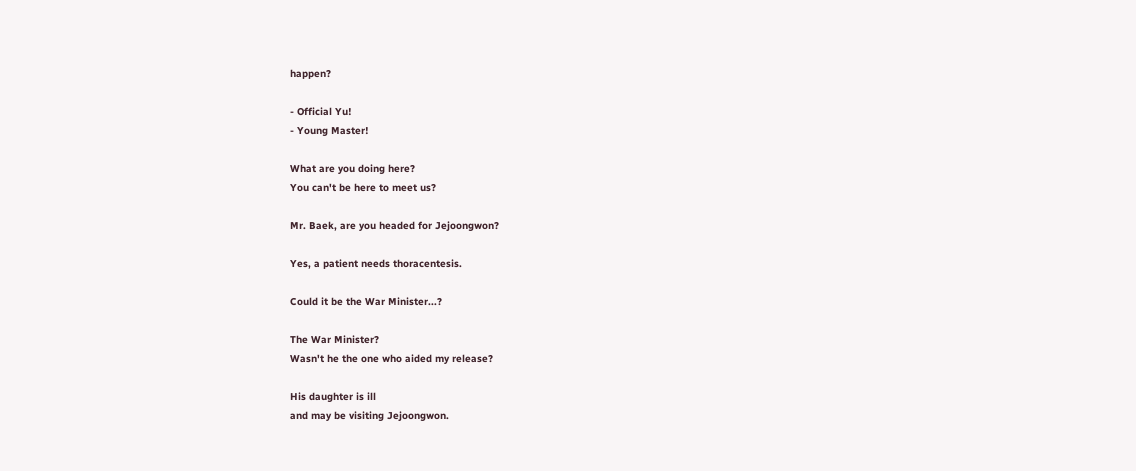happen?

- Official Yu!
- Young Master!

What are you doing here?
You can't be here to meet us?

Mr. Baek, are you headed for Jejoongwon?

Yes, a patient needs thoracentesis.

Could it be the War Minister...?

The War Minister?
Wasn't he the one who aided my release?

His daughter is ill
and may be visiting Jejoongwon.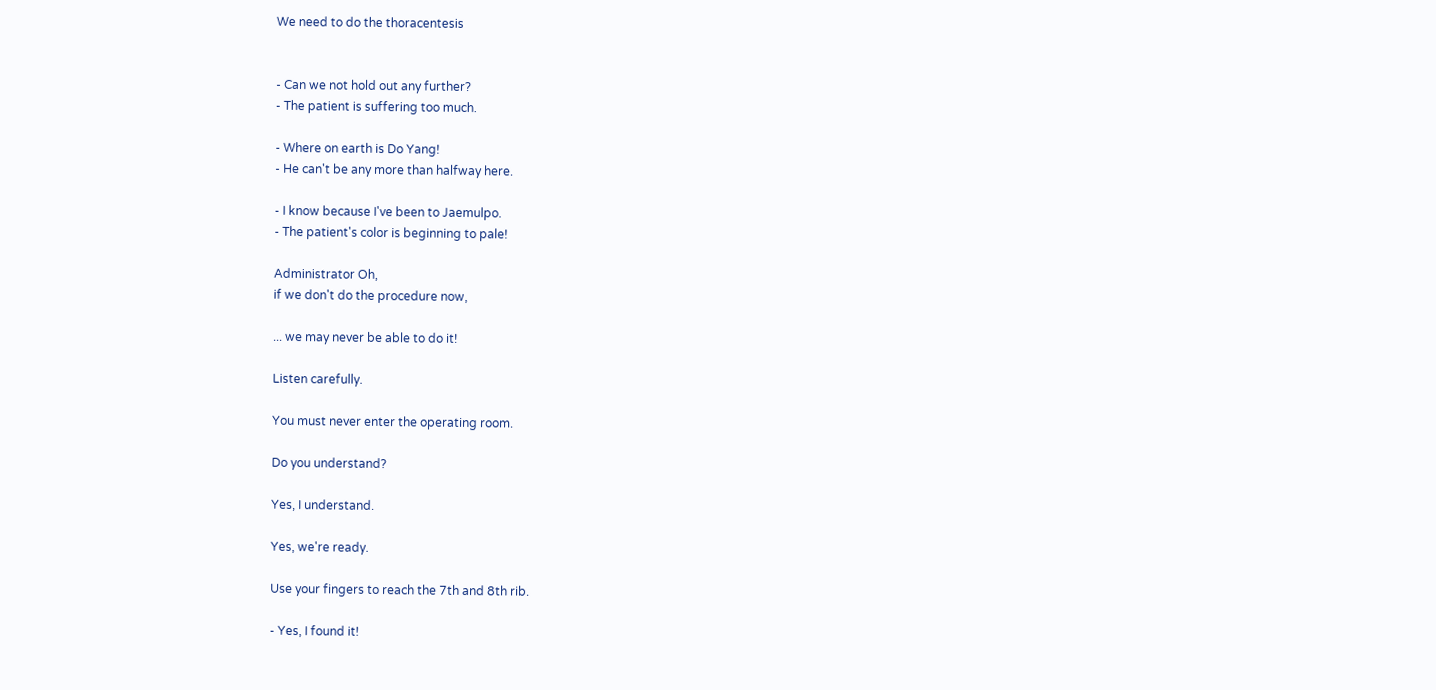We need to do the thoracentesis


- Can we not hold out any further?
- The patient is suffering too much.

- Where on earth is Do Yang!
- He can't be any more than halfway here.

- I know because I've been to Jaemulpo.
- The patient's color is beginning to pale!

Administrator Oh,
if we don't do the procedure now,

... we may never be able to do it!

Listen carefully.

You must never enter the operating room.

Do you understand?

Yes, I understand.

Yes, we're ready.

Use your fingers to reach the 7th and 8th rib.

- Yes, I found it!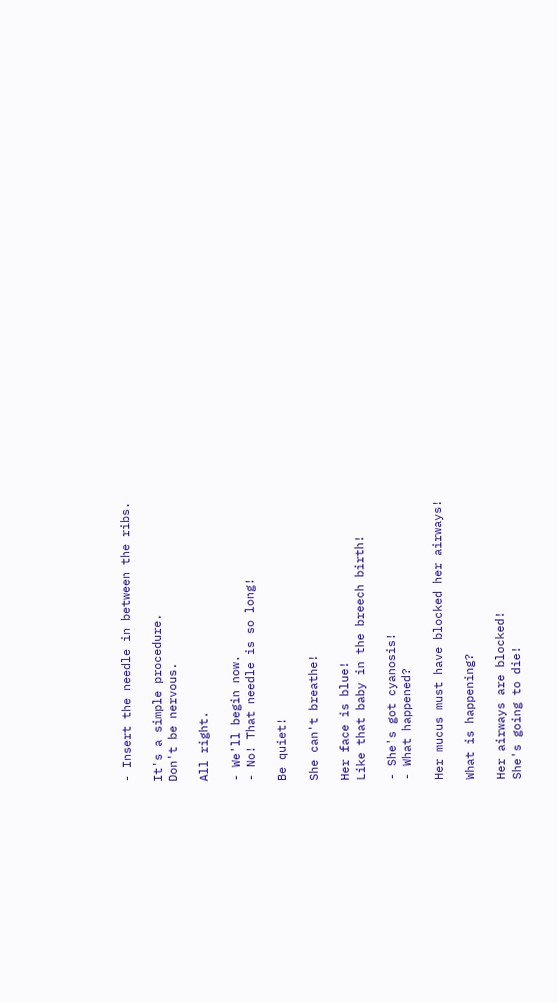- Insert the needle in between the ribs.

It's a simple procedure.
Don't be nervous.

All right.

- We'll begin now.
- No! That needle is so long!

Be quiet!

She can't breathe!

Her face is blue!
Like that baby in the breech birth!

- She's got cyanosis!
- What happened?

Her mucus must have blocked her airways!

What is happening?

Her airways are blocked!
She's going to die!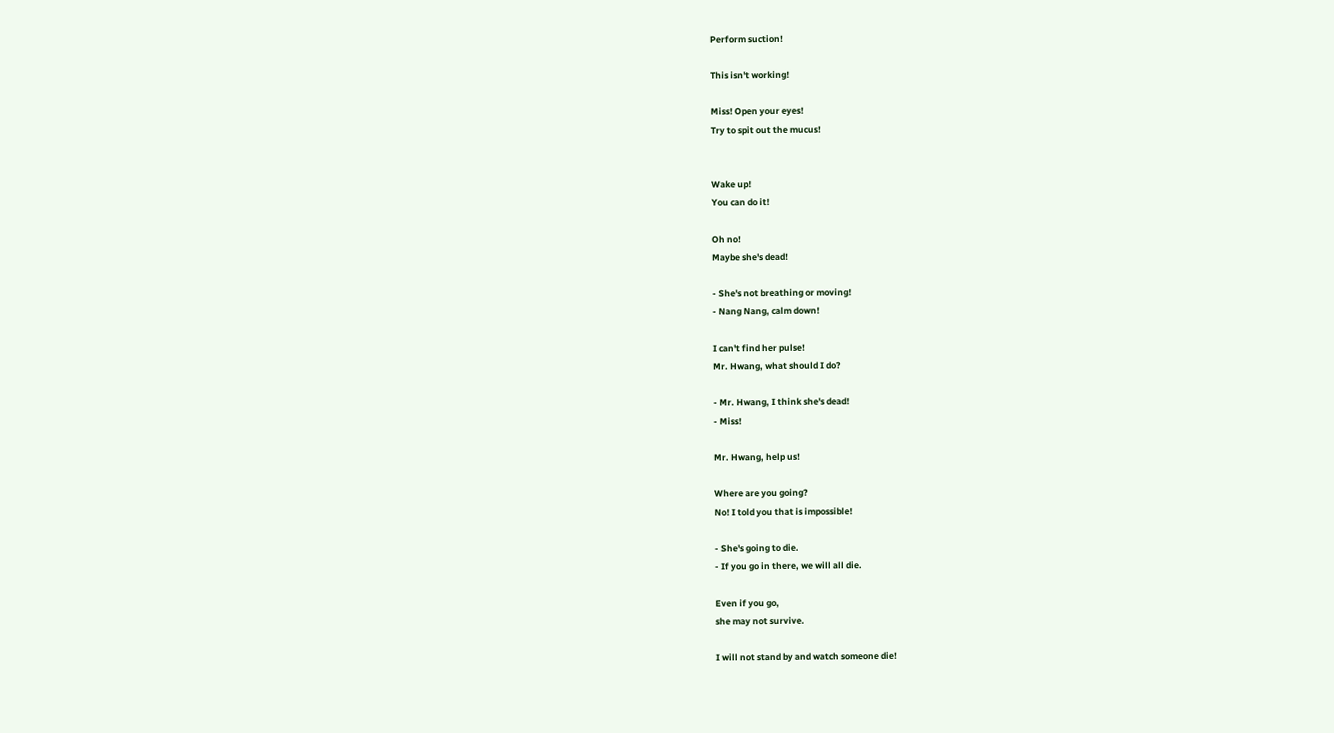Perform suction!

This isn't working!

Miss! Open your eyes!
Try to spit out the mucus!


Wake up!
You can do it!

Oh no!
Maybe she's dead!

- She's not breathing or moving!
- Nang Nang, calm down!

I can't find her pulse!
Mr. Hwang, what should I do?

- Mr. Hwang, I think she's dead!
- Miss!

Mr. Hwang, help us!

Where are you going?
No! I told you that is impossible!

- She's going to die.
- If you go in there, we will all die.

Even if you go,
she may not survive.

I will not stand by and watch someone die!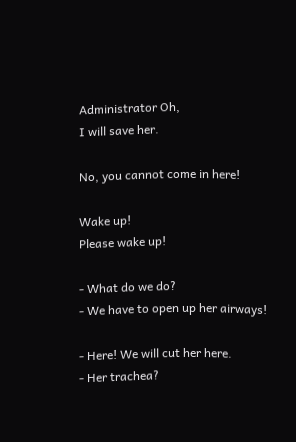Administrator Oh,
I will save her.

No, you cannot come in here!

Wake up!
Please wake up!

- What do we do?
- We have to open up her airways!

- Here! We will cut her here.
- Her trachea?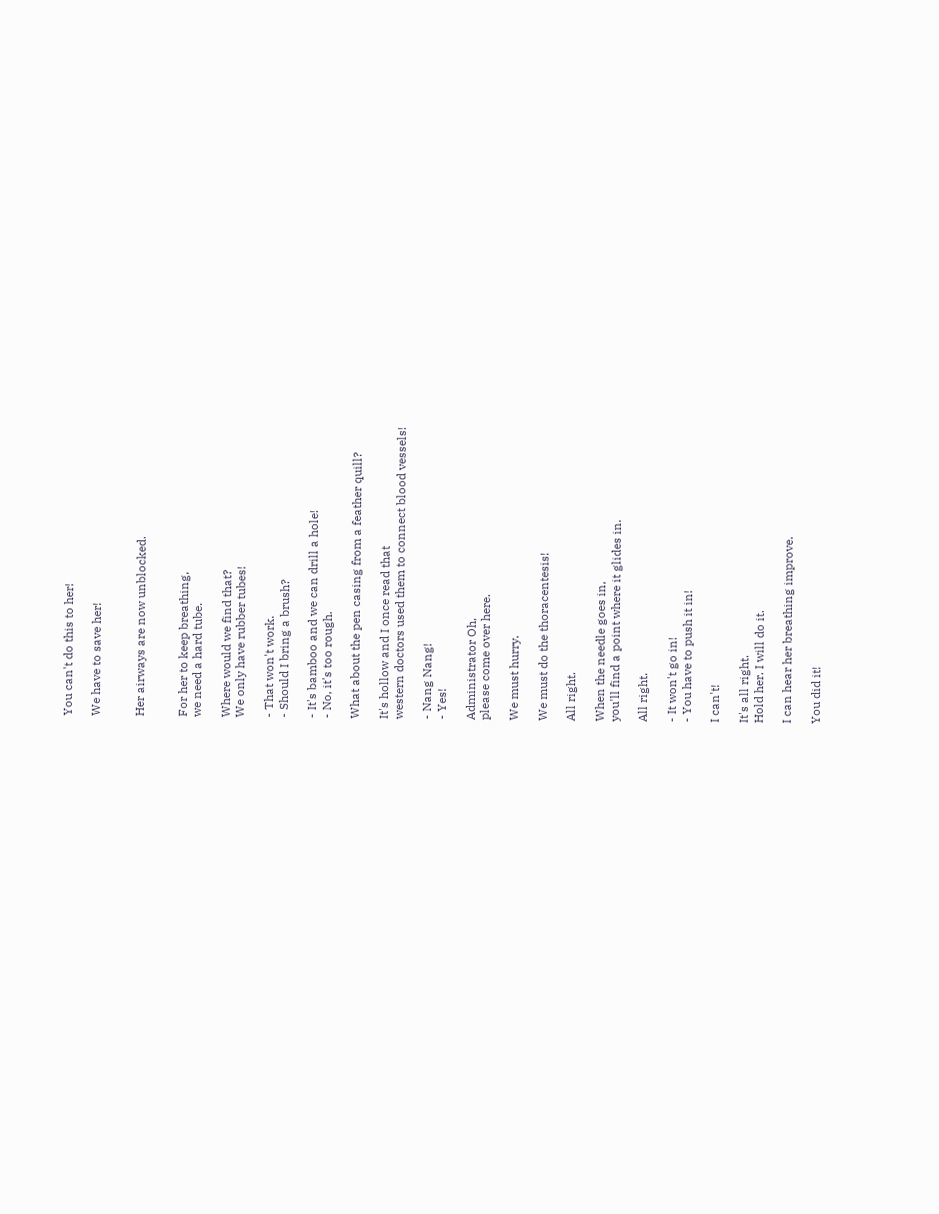You can't do this to her!

We have to save her!


Her airways are now unblocked.


For her to keep breathing,
we need a hard tube.

Where would we find that?
We only have rubber tubes!

- That won't work.
- Should I bring a brush?

- It's bamboo and we can drill a hole!
- No, it's too rough.

What about the pen casing from a feather quill?

It's hollow and I once read that
western doctors used them to connect blood vessels!

- Nang Nang!
- Yes!

Administrator Oh,
please come over here.

We must hurry.

We must do the thoracentesis!

All right.

When the needle goes in,
you'll find a point where it glides in.

All right.

- It won't go in!
- You have to push it in!

I can't!

It's all right.
Hold her. I will do it.

I can hear her breathing improve.

You did it!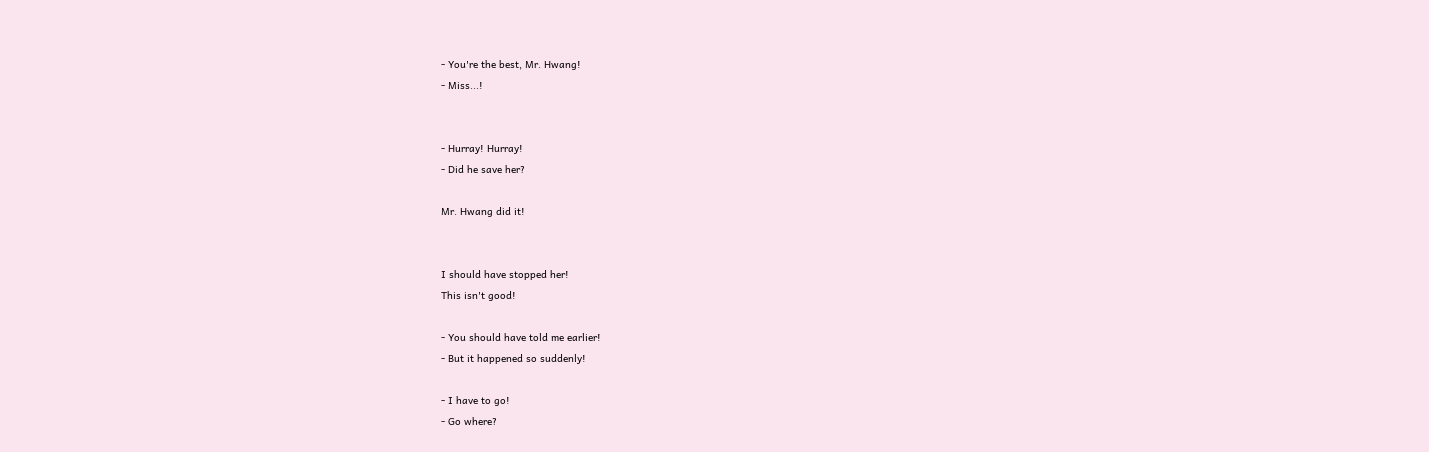- You're the best, Mr. Hwang!
- Miss...!


- Hurray! Hurray!
- Did he save her?

Mr. Hwang did it!


I should have stopped her!
This isn't good!

- You should have told me earlier!
- But it happened so suddenly!

- I have to go!
- Go where?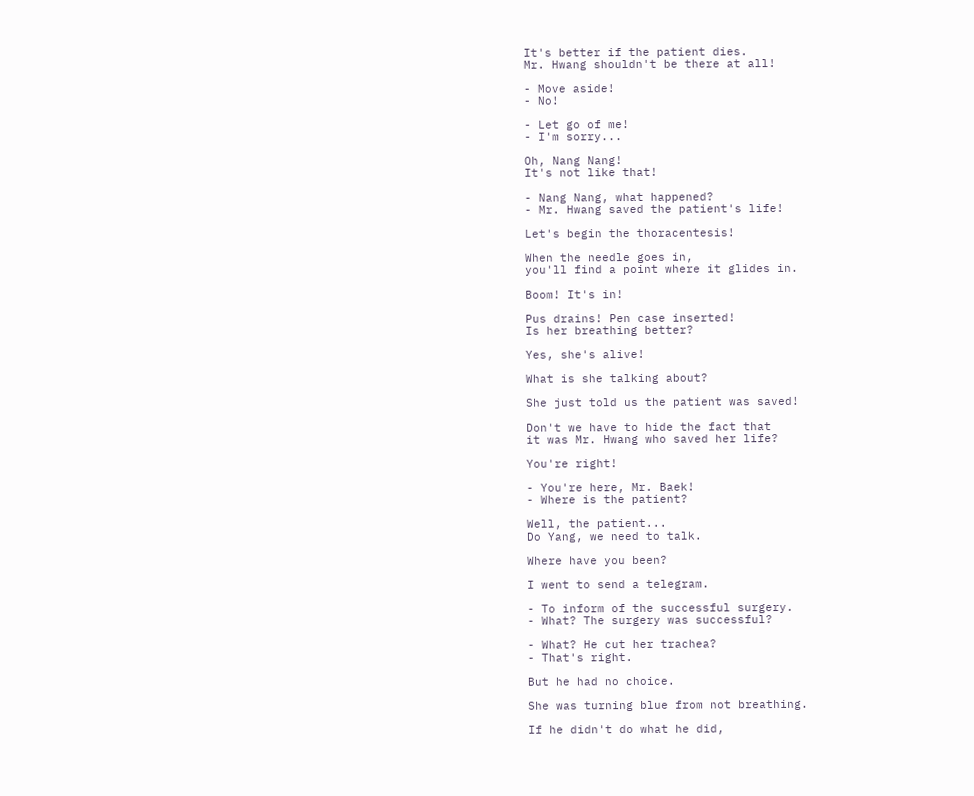It's better if the patient dies.
Mr. Hwang shouldn't be there at all!

- Move aside!
- No!

- Let go of me!
- I'm sorry...

Oh, Nang Nang!
It's not like that!

- Nang Nang, what happened?
- Mr. Hwang saved the patient's life!

Let's begin the thoracentesis!

When the needle goes in,
you'll find a point where it glides in.

Boom! It's in!

Pus drains! Pen case inserted!
Is her breathing better?

Yes, she's alive!

What is she talking about?

She just told us the patient was saved!

Don't we have to hide the fact that
it was Mr. Hwang who saved her life?

You're right!

- You're here, Mr. Baek!
- Where is the patient?

Well, the patient...
Do Yang, we need to talk.

Where have you been?

I went to send a telegram.

- To inform of the successful surgery.
- What? The surgery was successful?

- What? He cut her trachea?
- That's right.

But he had no choice.

She was turning blue from not breathing.

If he didn't do what he did,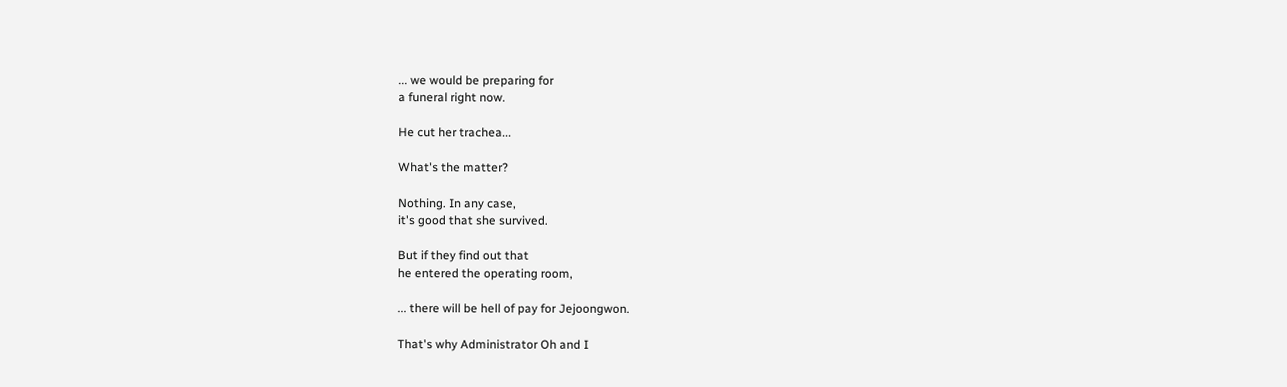... we would be preparing for
a funeral right now.

He cut her trachea...

What's the matter?

Nothing. In any case,
it's good that she survived.

But if they find out that
he entered the operating room,

... there will be hell of pay for Jejoongwon.

That's why Administrator Oh and I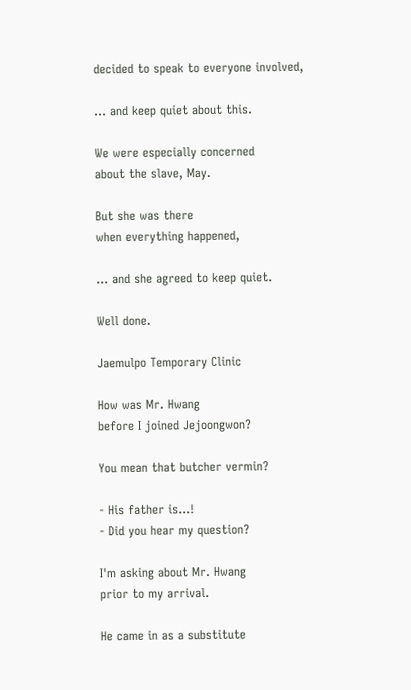decided to speak to everyone involved,

... and keep quiet about this.

We were especially concerned
about the slave, May.

But she was there
when everything happened,

... and she agreed to keep quiet.

Well done.

Jaemulpo Temporary Clinic

How was Mr. Hwang
before I joined Jejoongwon?

You mean that butcher vermin?

- His father is...!
- Did you hear my question?

I'm asking about Mr. Hwang
prior to my arrival.

He came in as a substitute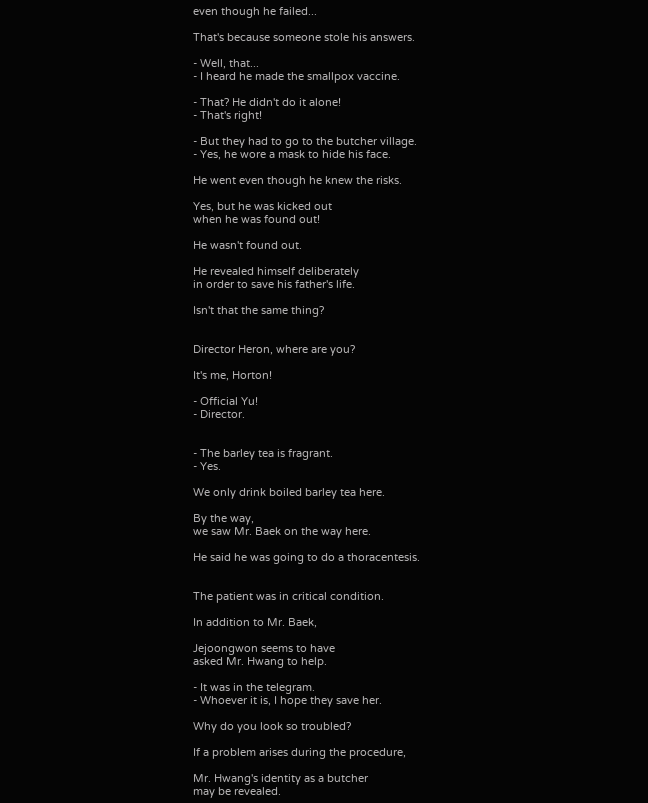even though he failed...

That's because someone stole his answers.

- Well, that...
- I heard he made the smallpox vaccine.

- That? He didn't do it alone!
- That's right!

- But they had to go to the butcher village.
- Yes, he wore a mask to hide his face.

He went even though he knew the risks.

Yes, but he was kicked out
when he was found out!

He wasn't found out.

He revealed himself deliberately
in order to save his father's life.

Isn't that the same thing?


Director Heron, where are you?

It's me, Horton!

- Official Yu!
- Director.


- The barley tea is fragrant.
- Yes.

We only drink boiled barley tea here.

By the way,
we saw Mr. Baek on the way here.

He said he was going to do a thoracentesis.


The patient was in critical condition.

In addition to Mr. Baek,

Jejoongwon seems to have
asked Mr. Hwang to help.

- It was in the telegram.
- Whoever it is, I hope they save her.

Why do you look so troubled?

If a problem arises during the procedure,

Mr. Hwang's identity as a butcher
may be revealed.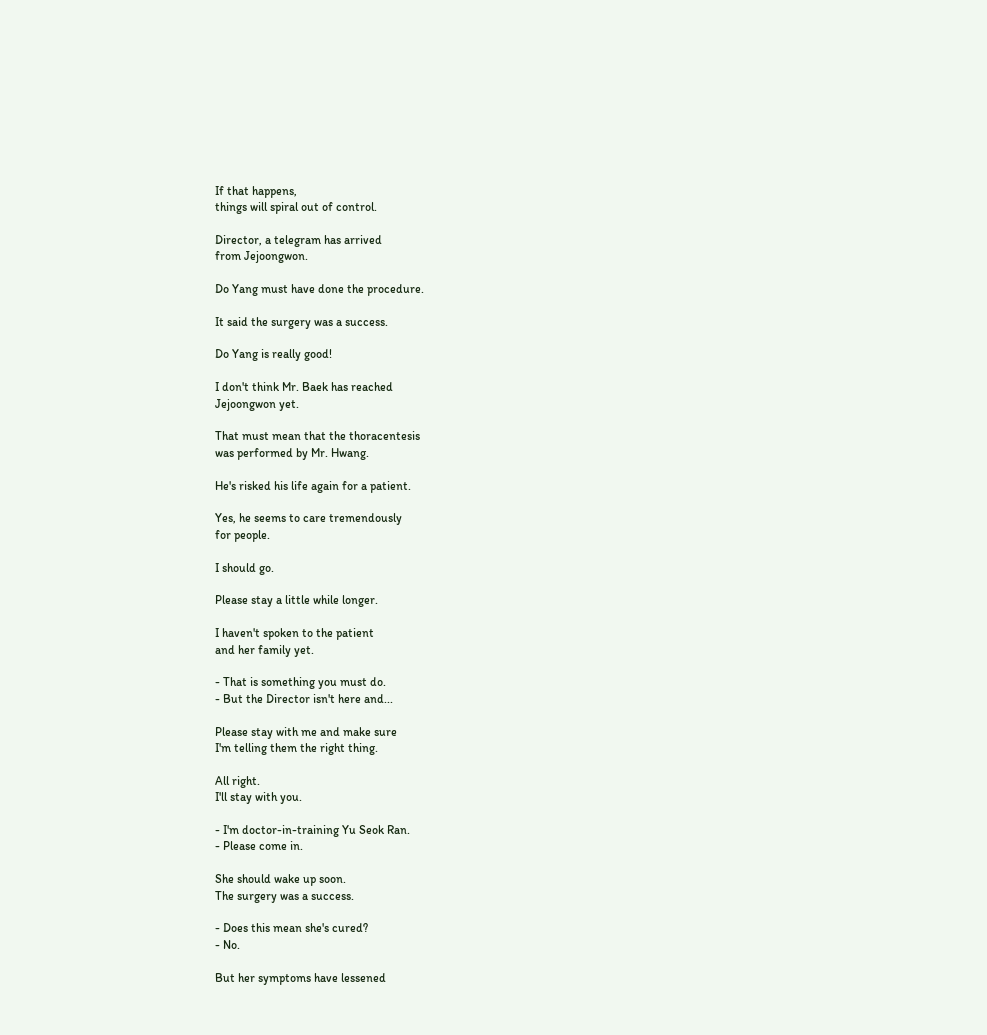If that happens,
things will spiral out of control.

Director, a telegram has arrived
from Jejoongwon.

Do Yang must have done the procedure.

It said the surgery was a success.

Do Yang is really good!

I don't think Mr. Baek has reached
Jejoongwon yet.

That must mean that the thoracentesis
was performed by Mr. Hwang.

He's risked his life again for a patient.

Yes, he seems to care tremendously
for people.

I should go.

Please stay a little while longer.

I haven't spoken to the patient
and her family yet.

- That is something you must do.
- But the Director isn't here and...

Please stay with me and make sure
I'm telling them the right thing.

All right.
I'll stay with you.

- I'm doctor-in-training Yu Seok Ran.
- Please come in.

She should wake up soon.
The surgery was a success.

- Does this mean she's cured?
- No.

But her symptoms have lessened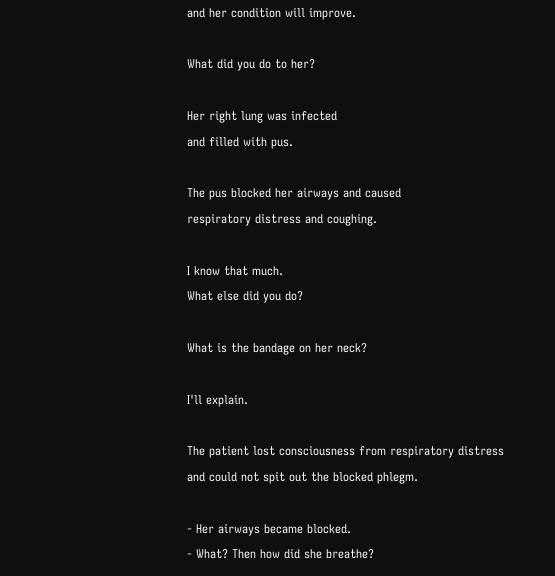and her condition will improve.

What did you do to her?

Her right lung was infected
and filled with pus.

The pus blocked her airways and caused
respiratory distress and coughing.

I know that much.
What else did you do?

What is the bandage on her neck?

I'll explain.

The patient lost consciousness from respiratory distress
and could not spit out the blocked phlegm.

- Her airways became blocked.
- What? Then how did she breathe?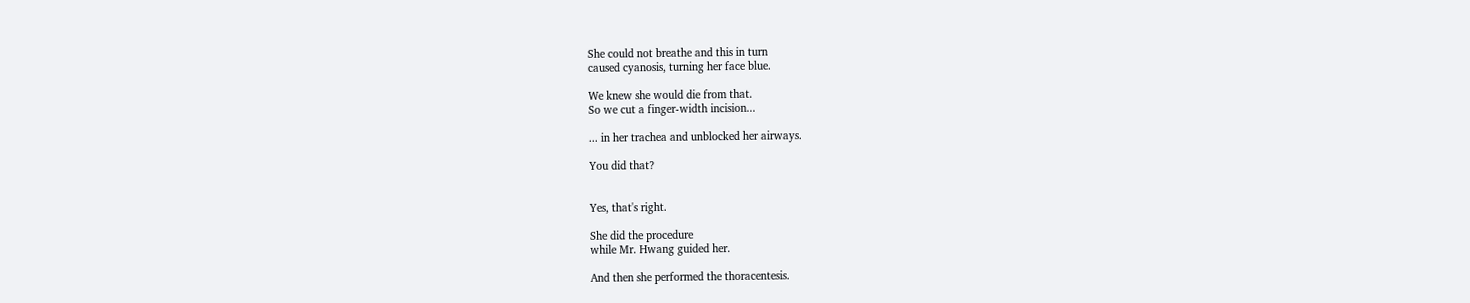She could not breathe and this in turn
caused cyanosis, turning her face blue.

We knew she would die from that.
So we cut a finger-width incision...

... in her trachea and unblocked her airways.

You did that?


Yes, that's right.

She did the procedure
while Mr. Hwang guided her.

And then she performed the thoracentesis.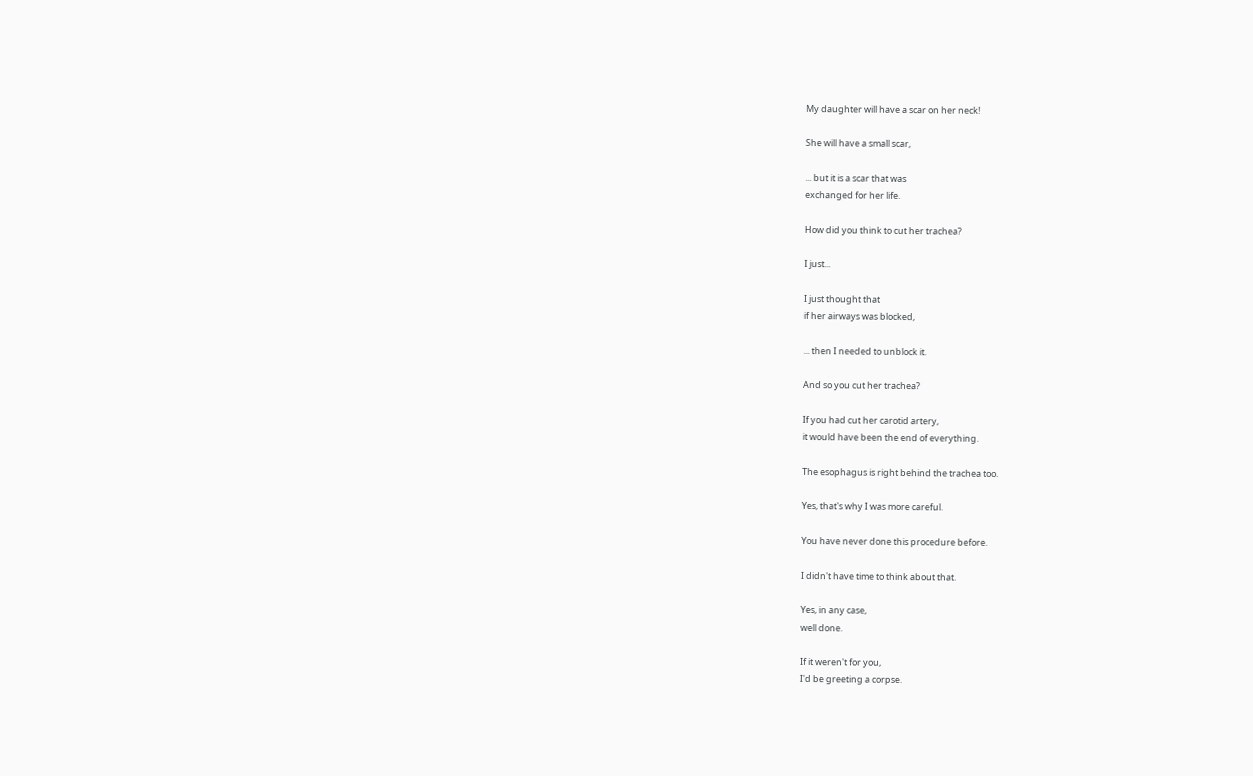My daughter will have a scar on her neck!

She will have a small scar,

... but it is a scar that was
exchanged for her life.

How did you think to cut her trachea?

I just...

I just thought that
if her airways was blocked,

... then I needed to unblock it.

And so you cut her trachea?

If you had cut her carotid artery,
it would have been the end of everything.

The esophagus is right behind the trachea too.

Yes, that's why I was more careful.

You have never done this procedure before.

I didn't have time to think about that.

Yes, in any case,
well done.

If it weren't for you,
I'd be greeting a corpse.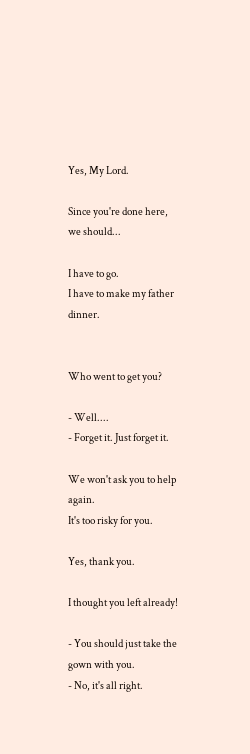Yes, My Lord.

Since you're done here,
we should...

I have to go.
I have to make my father dinner.


Who went to get you?

- Well....
- Forget it. Just forget it.

We won't ask you to help again.
It's too risky for you.

Yes, thank you.

I thought you left already!

- You should just take the gown with you.
- No, it's all right.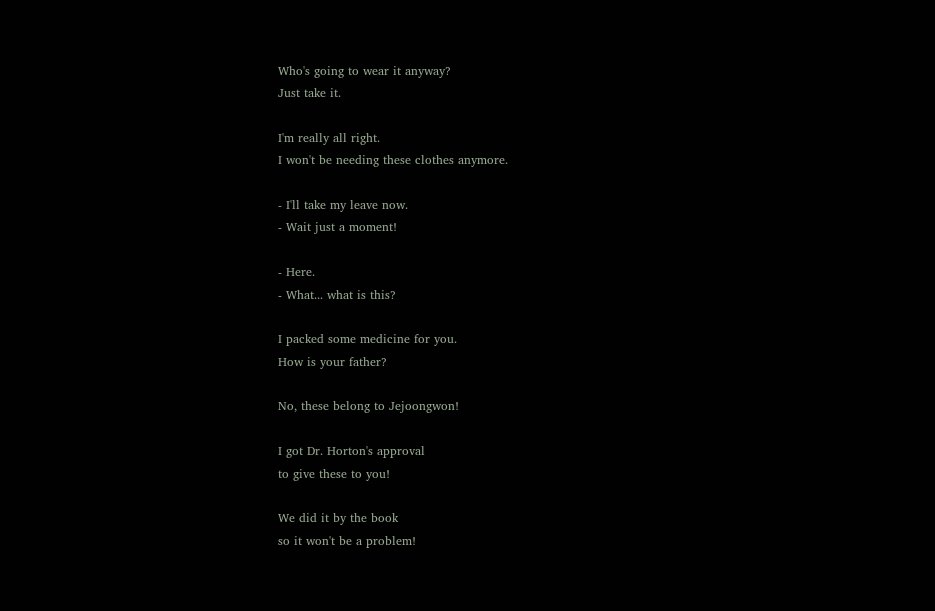Who's going to wear it anyway?
Just take it.

I'm really all right.
I won't be needing these clothes anymore.

- I'll take my leave now.
- Wait just a moment!

- Here.
- What... what is this?

I packed some medicine for you.
How is your father?

No, these belong to Jejoongwon!

I got Dr. Horton's approval
to give these to you!

We did it by the book
so it won't be a problem!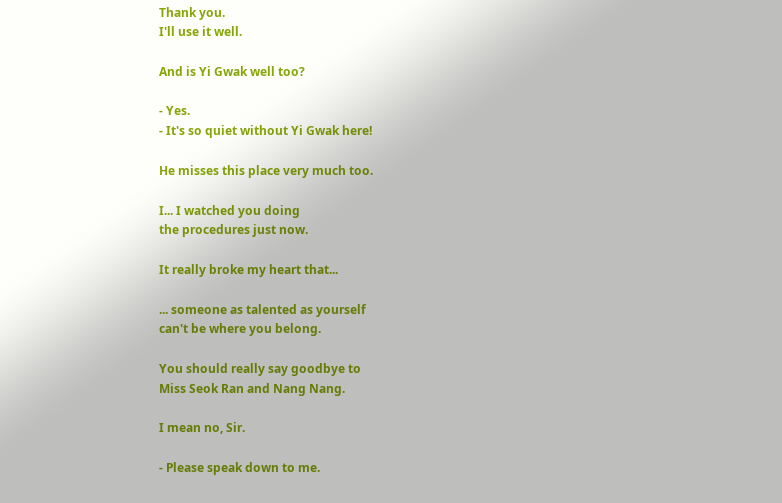Thank you.
I'll use it well.

And is Yi Gwak well too?

- Yes.
- It's so quiet without Yi Gwak here!

He misses this place very much too.

I... I watched you doing
the procedures just now.

It really broke my heart that...

... someone as talented as yourself
can't be where you belong.

You should really say goodbye to
Miss Seok Ran and Nang Nang.

I mean no, Sir.

- Please speak down to me.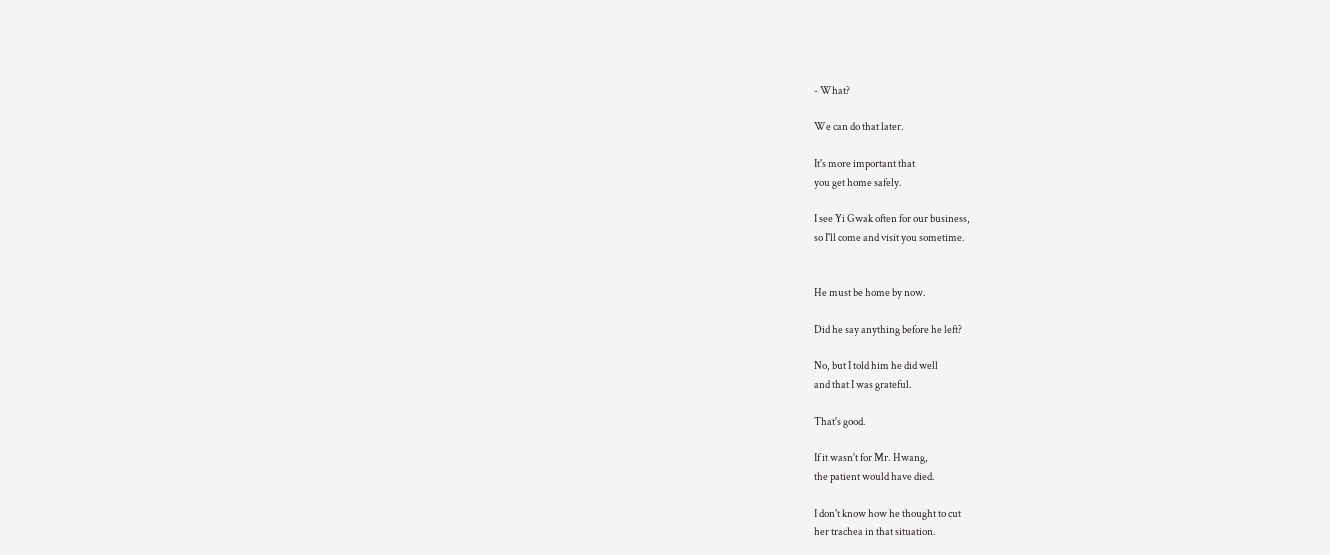- What?

We can do that later.

It's more important that
you get home safely.

I see Yi Gwak often for our business,
so I'll come and visit you sometime.


He must be home by now.

Did he say anything before he left?

No, but I told him he did well
and that I was grateful.

That's good.

If it wasn't for Mr. Hwang,
the patient would have died.

I don't know how he thought to cut
her trachea in that situation.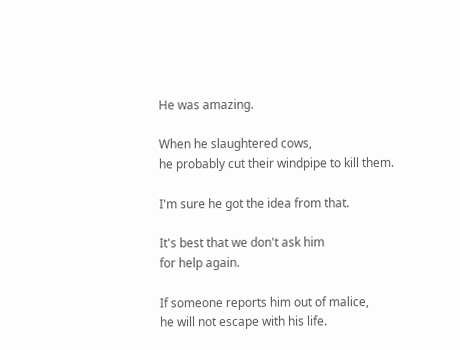He was amazing.

When he slaughtered cows,
he probably cut their windpipe to kill them.

I'm sure he got the idea from that.

It's best that we don't ask him
for help again.

If someone reports him out of malice,
he will not escape with his life.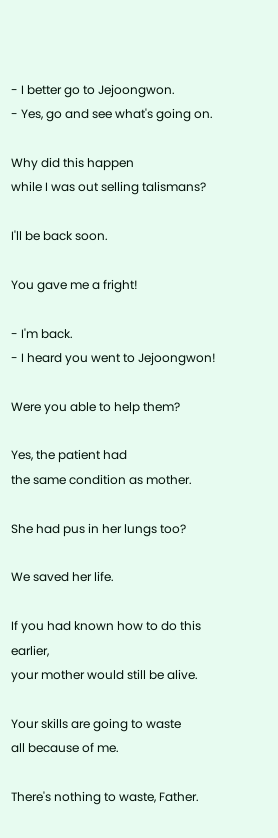- I better go to Jejoongwon.
- Yes, go and see what's going on.

Why did this happen
while I was out selling talismans?

I'll be back soon.

You gave me a fright!

- I'm back.
- I heard you went to Jejoongwon!

Were you able to help them?

Yes, the patient had
the same condition as mother.

She had pus in her lungs too?

We saved her life.

If you had known how to do this earlier,
your mother would still be alive.

Your skills are going to waste
all because of me.

There's nothing to waste, Father.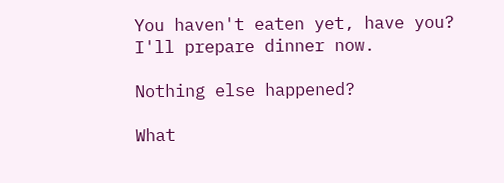You haven't eaten yet, have you?
I'll prepare dinner now.

Nothing else happened?

What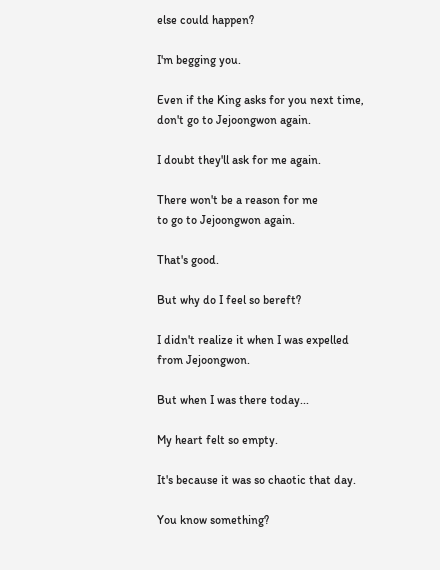else could happen?

I'm begging you.

Even if the King asks for you next time,
don't go to Jejoongwon again.

I doubt they'll ask for me again.

There won't be a reason for me
to go to Jejoongwon again.

That's good.

But why do I feel so bereft?

I didn't realize it when I was expelled
from Jejoongwon.

But when I was there today...

My heart felt so empty.

It's because it was so chaotic that day.

You know something?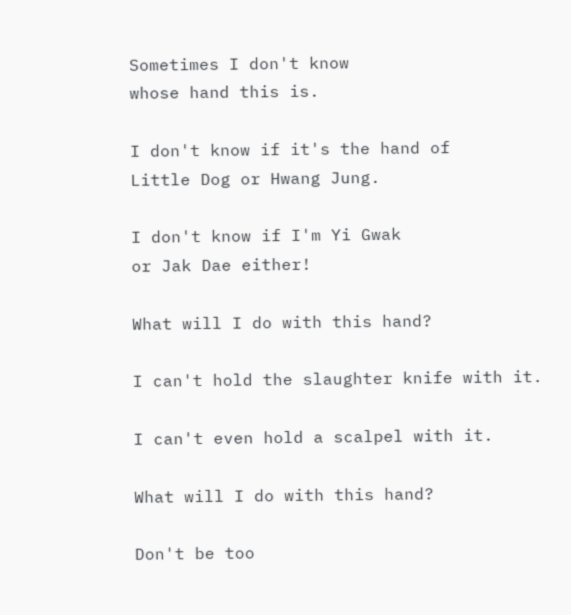Sometimes I don't know
whose hand this is.

I don't know if it's the hand of
Little Dog or Hwang Jung.

I don't know if I'm Yi Gwak
or Jak Dae either!

What will I do with this hand?

I can't hold the slaughter knife with it.

I can't even hold a scalpel with it.

What will I do with this hand?

Don't be too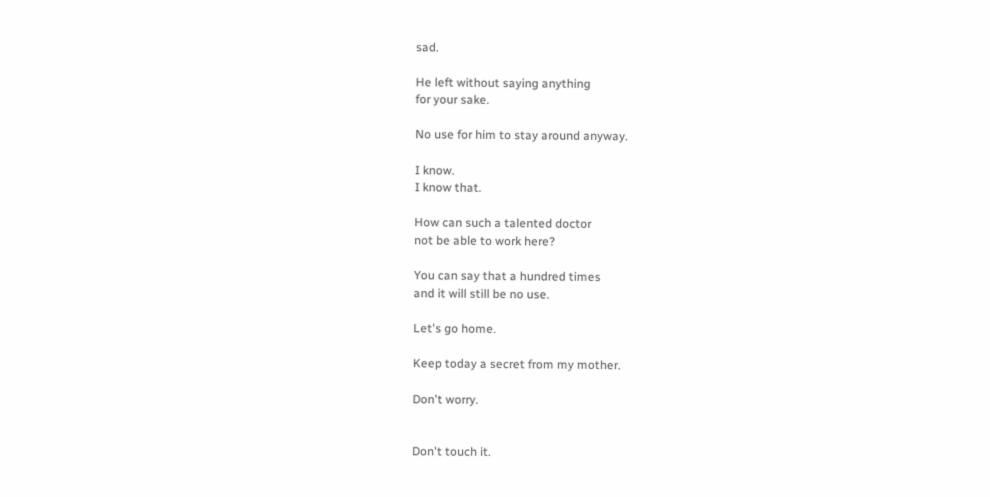sad.

He left without saying anything
for your sake.

No use for him to stay around anyway.

I know.
I know that.

How can such a talented doctor
not be able to work here?

You can say that a hundred times
and it will still be no use.

Let's go home.

Keep today a secret from my mother.

Don't worry.


Don't touch it.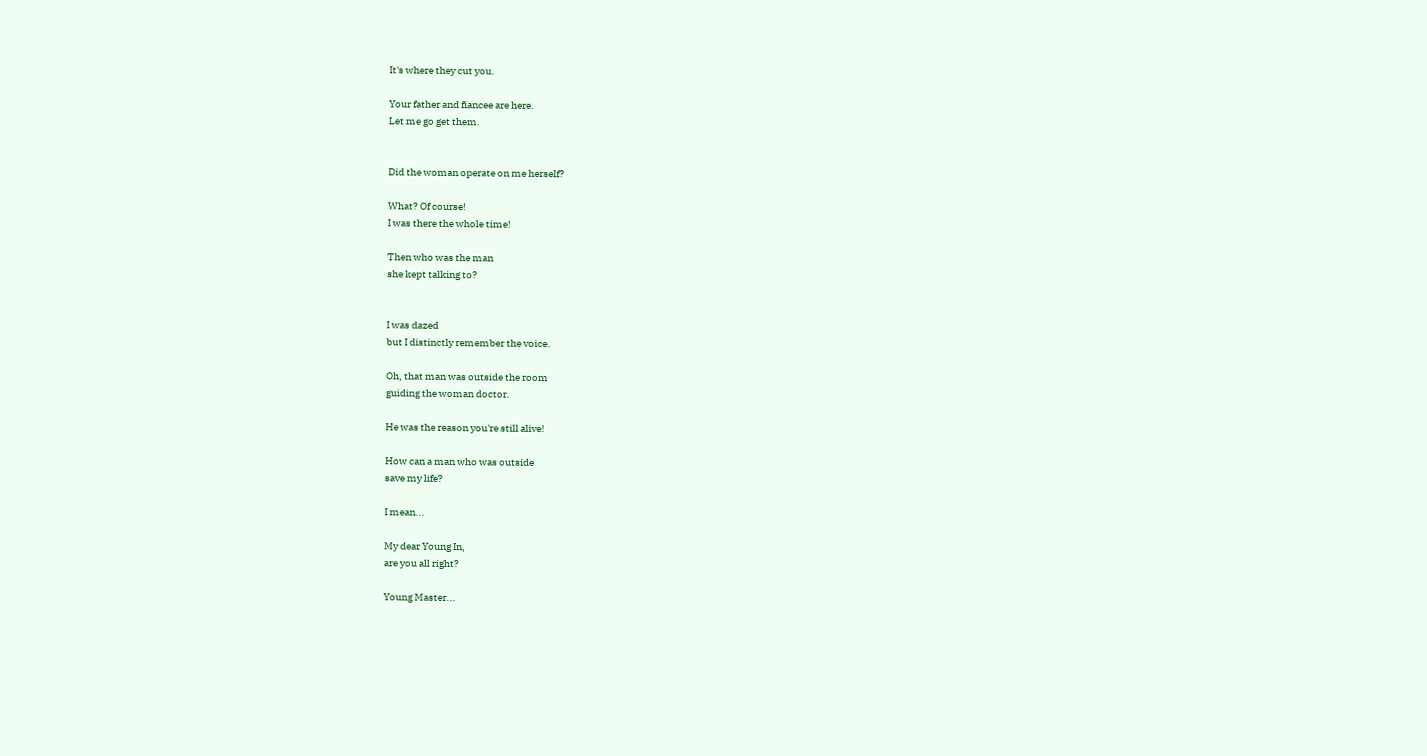It's where they cut you.

Your father and fiancee are here.
Let me go get them.


Did the woman operate on me herself?

What? Of course!
I was there the whole time!

Then who was the man
she kept talking to?


I was dazed
but I distinctly remember the voice.

Oh, that man was outside the room
guiding the woman doctor.

He was the reason you're still alive!

How can a man who was outside
save my life?

I mean...

My dear Young In,
are you all right?

Young Master...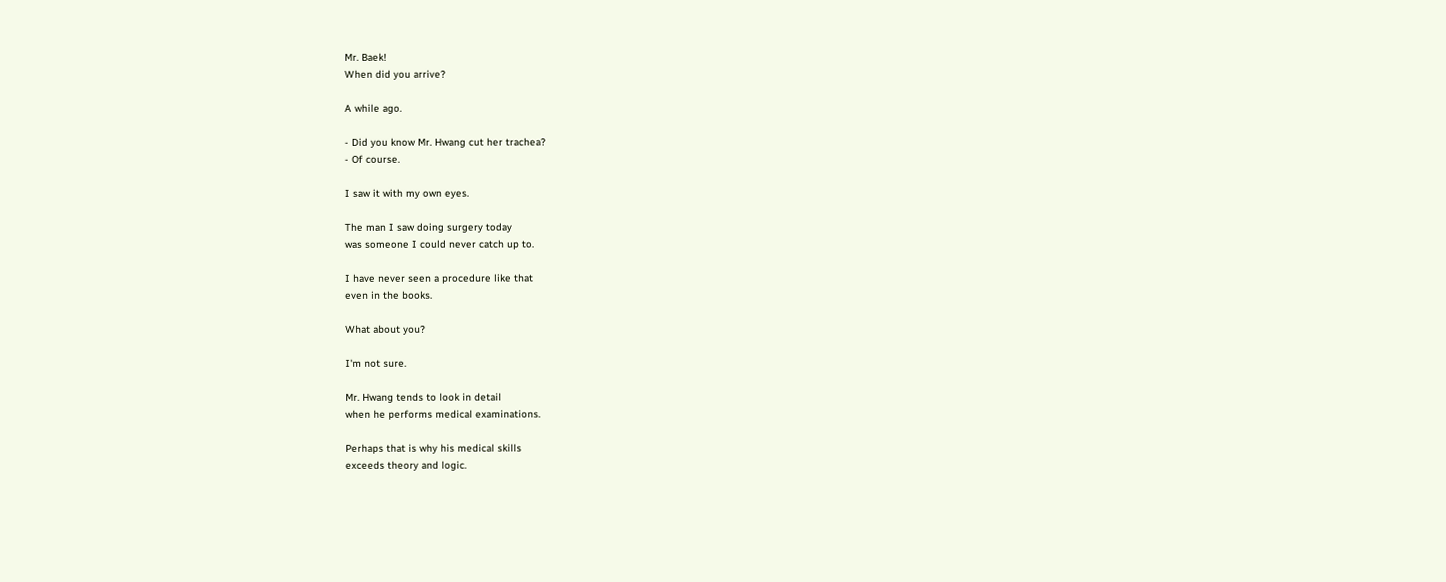Mr. Baek!
When did you arrive?

A while ago.

- Did you know Mr. Hwang cut her trachea?
- Of course.

I saw it with my own eyes.

The man I saw doing surgery today
was someone I could never catch up to.

I have never seen a procedure like that
even in the books.

What about you?

I'm not sure.

Mr. Hwang tends to look in detail
when he performs medical examinations.

Perhaps that is why his medical skills
exceeds theory and logic.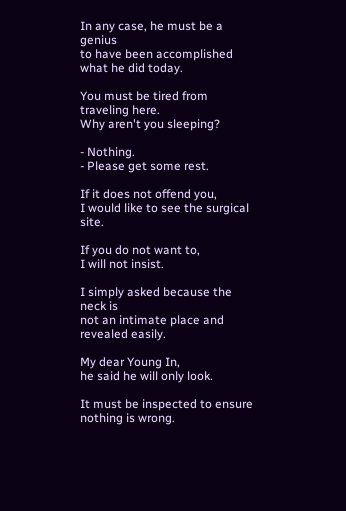In any case, he must be a genius
to have been accomplished what he did today.

You must be tired from traveling here.
Why aren't you sleeping?

- Nothing.
- Please get some rest.

If it does not offend you,
I would like to see the surgical site.

If you do not want to,
I will not insist.

I simply asked because the neck is
not an intimate place and revealed easily.

My dear Young In,
he said he will only look.

It must be inspected to ensure
nothing is wrong.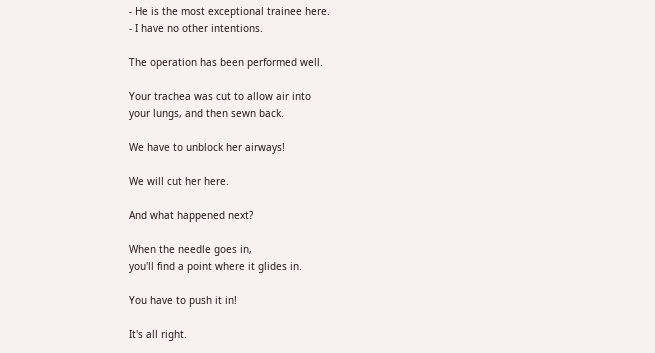- He is the most exceptional trainee here.
- I have no other intentions.

The operation has been performed well.

Your trachea was cut to allow air into
your lungs, and then sewn back.

We have to unblock her airways!

We will cut her here.

And what happened next?

When the needle goes in,
you'll find a point where it glides in.

You have to push it in!

It's all right.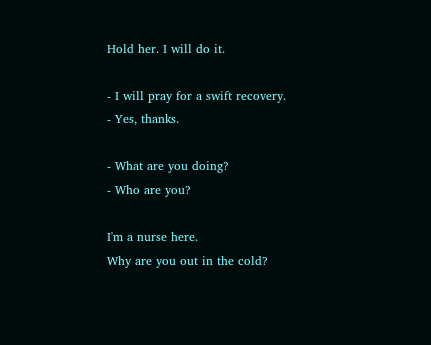Hold her. I will do it.

- I will pray for a swift recovery.
- Yes, thanks.

- What are you doing?
- Who are you?

I'm a nurse here.
Why are you out in the cold?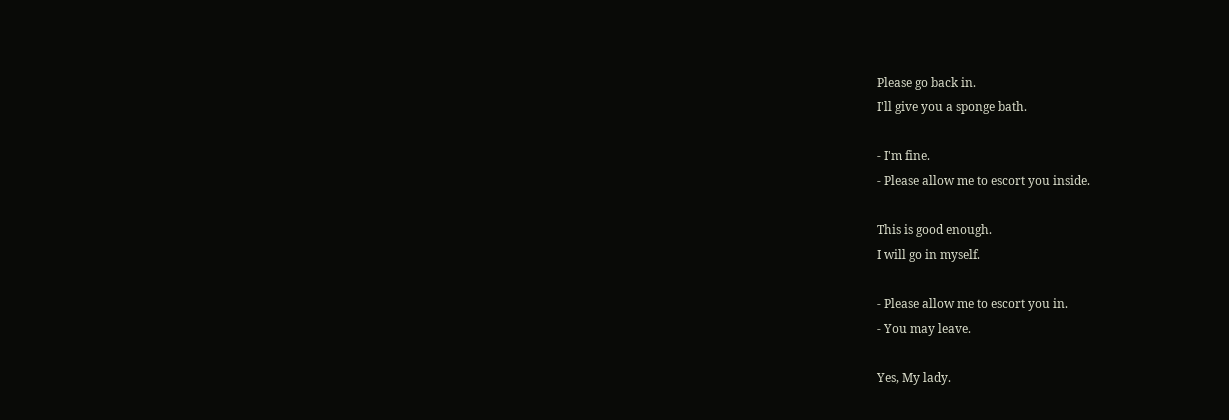Please go back in.
I'll give you a sponge bath.

- I'm fine.
- Please allow me to escort you inside.

This is good enough.
I will go in myself.

- Please allow me to escort you in.
- You may leave.

Yes, My lady.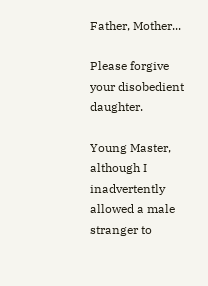Father, Mother...

Please forgive your disobedient daughter.

Young Master, although I inadvertently
allowed a male stranger to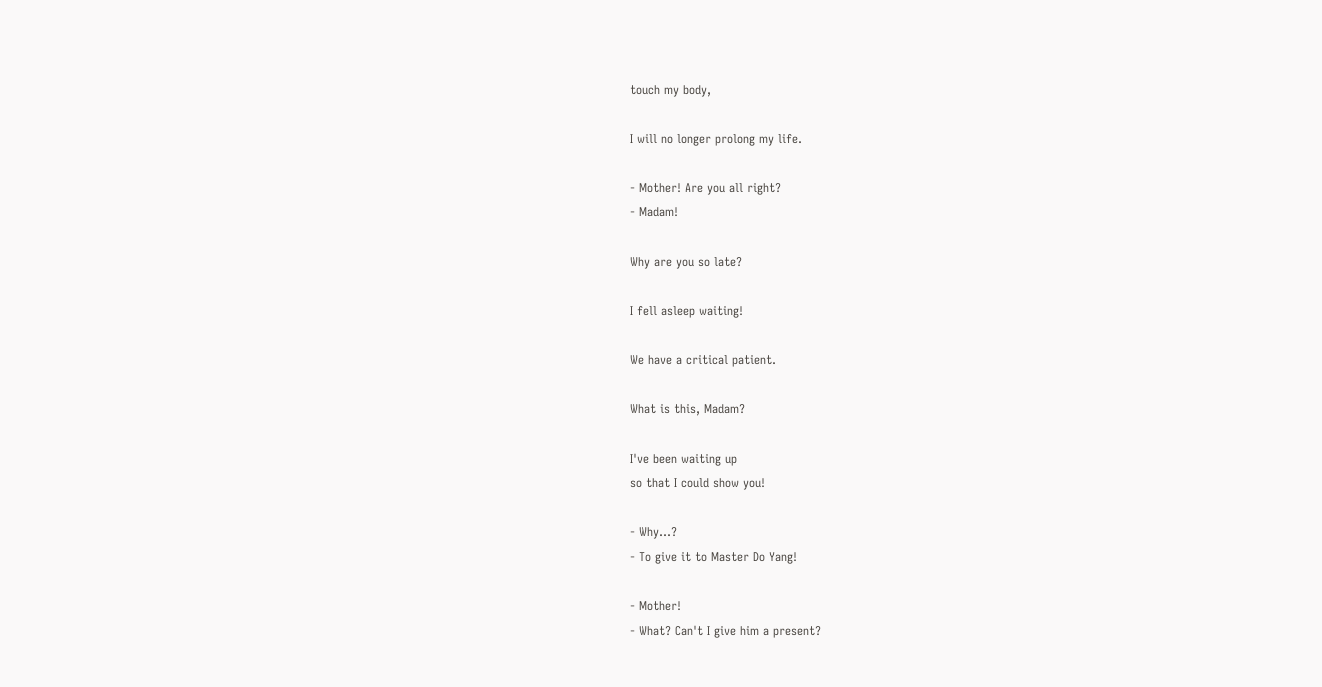touch my body,

I will no longer prolong my life.

- Mother! Are you all right?
- Madam!

Why are you so late?

I fell asleep waiting!

We have a critical patient.

What is this, Madam?

I've been waiting up
so that I could show you!

- Why...?
- To give it to Master Do Yang!

- Mother!
- What? Can't I give him a present?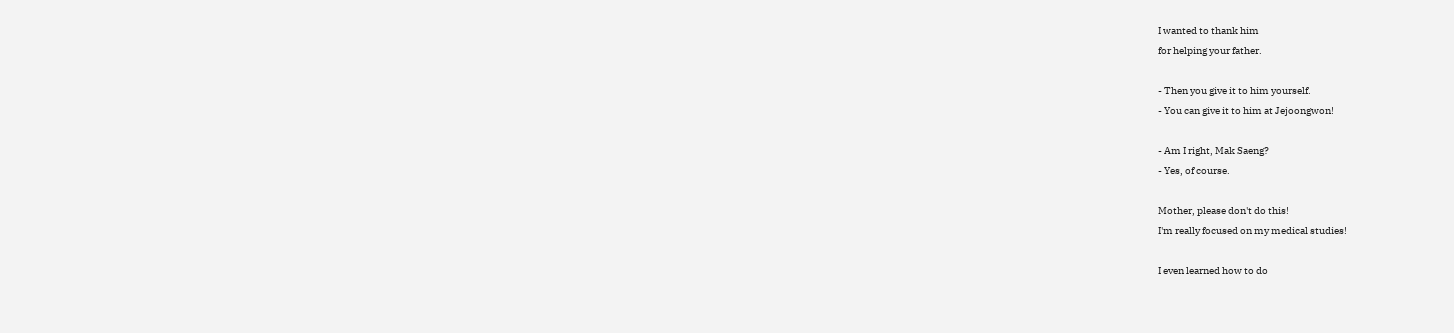I wanted to thank him
for helping your father.

- Then you give it to him yourself.
- You can give it to him at Jejoongwon!

- Am I right, Mak Saeng?
- Yes, of course.

Mother, please don't do this!
I'm really focused on my medical studies!

I even learned how to do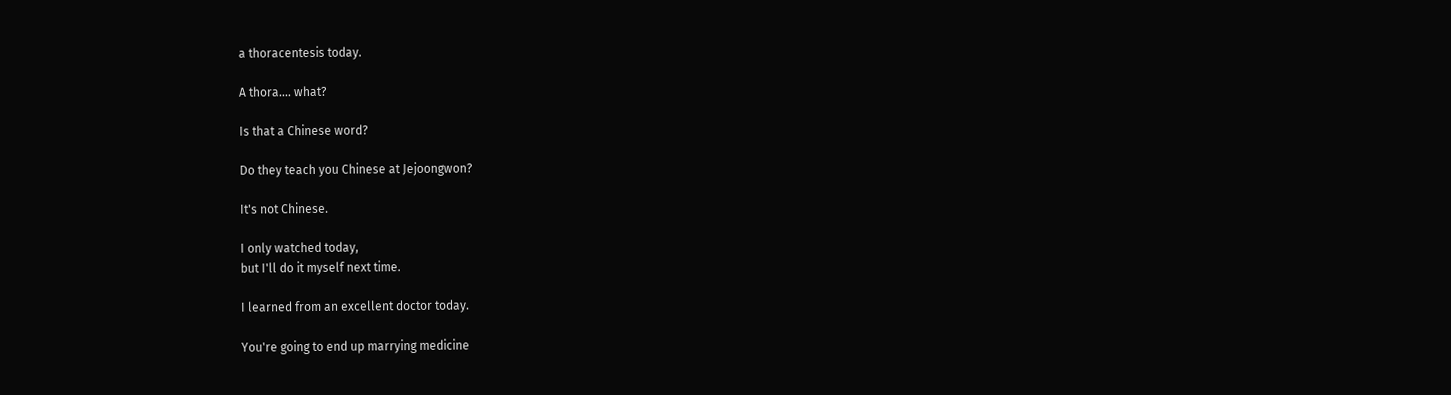a thoracentesis today.

A thora.... what?

Is that a Chinese word?

Do they teach you Chinese at Jejoongwon?

It's not Chinese.

I only watched today,
but I'll do it myself next time.

I learned from an excellent doctor today.

You're going to end up marrying medicine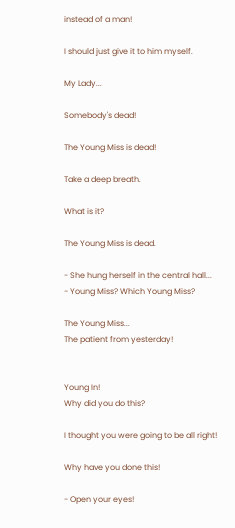instead of a man!

I should just give it to him myself.

My Lady...

Somebody's dead!

The Young Miss is dead!

Take a deep breath.

What is it?

The Young Miss is dead.

- She hung herself in the central hall...
- Young Miss? Which Young Miss?

The Young Miss...
The patient from yesterday!


Young In!
Why did you do this?

I thought you were going to be all right!

Why have you done this!

- Open your eyes!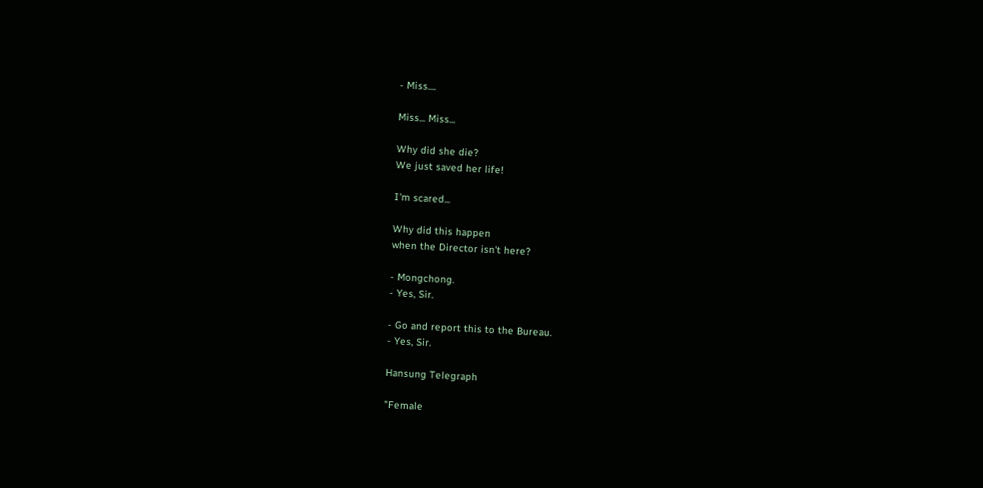- Miss....

Miss... Miss...

Why did she die?
We just saved her life!

I'm scared...

Why did this happen
when the Director isn't here?

- Mongchong.
- Yes, Sir.

- Go and report this to the Bureau.
- Yes, Sir.

Hansung Telegraph

"Female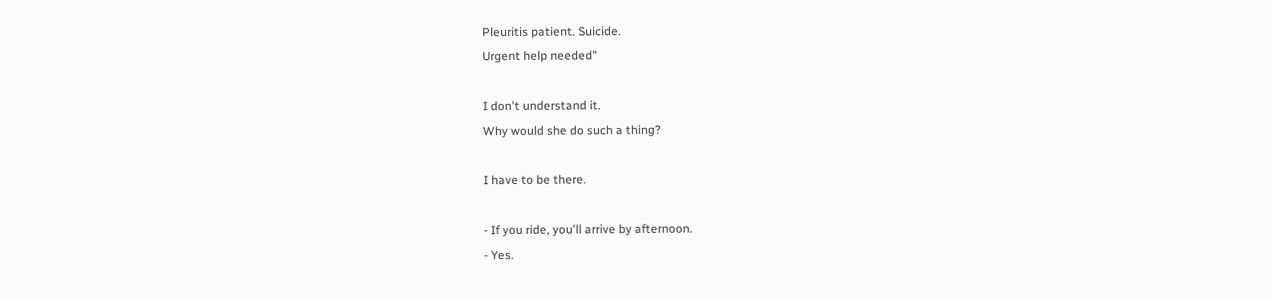Pleuritis patient. Suicide.
Urgent help needed"

I don't understand it.
Why would she do such a thing?

I have to be there.

- If you ride, you'll arrive by afternoon.
- Yes.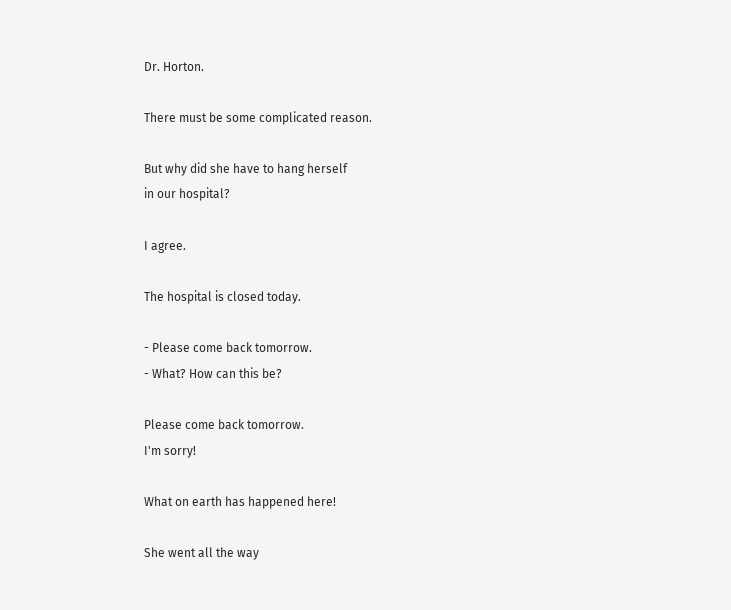Dr. Horton.

There must be some complicated reason.

But why did she have to hang herself
in our hospital?

I agree.

The hospital is closed today.

- Please come back tomorrow.
- What? How can this be?

Please come back tomorrow.
I'm sorry!

What on earth has happened here!

She went all the way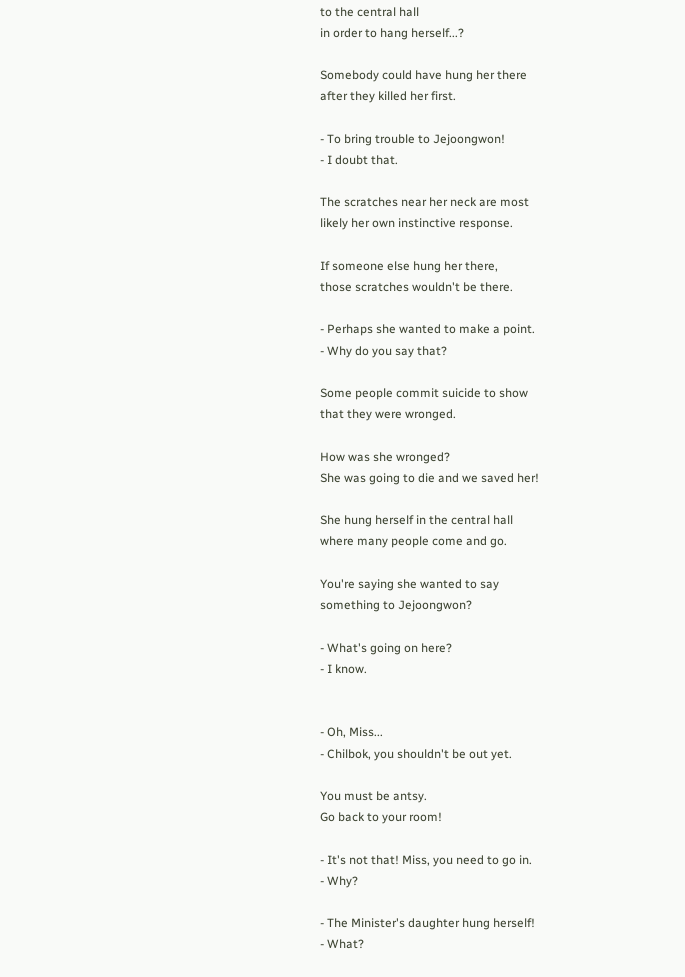to the central hall
in order to hang herself...?

Somebody could have hung her there
after they killed her first.

- To bring trouble to Jejoongwon!
- I doubt that.

The scratches near her neck are most
likely her own instinctive response.

If someone else hung her there,
those scratches wouldn't be there.

- Perhaps she wanted to make a point.
- Why do you say that?

Some people commit suicide to show
that they were wronged.

How was she wronged?
She was going to die and we saved her!

She hung herself in the central hall
where many people come and go.

You're saying she wanted to say
something to Jejoongwon?

- What's going on here?
- I know.


- Oh, Miss...
- Chilbok, you shouldn't be out yet.

You must be antsy.
Go back to your room!

- It's not that! Miss, you need to go in.
- Why?

- The Minister's daughter hung herself!
- What?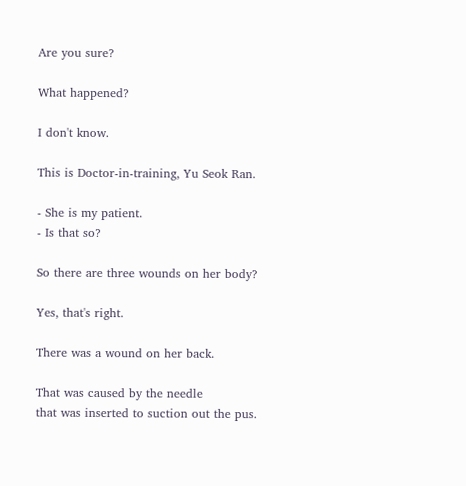Are you sure?

What happened?

I don't know.

This is Doctor-in-training, Yu Seok Ran.

- She is my patient.
- Is that so?

So there are three wounds on her body?

Yes, that's right.

There was a wound on her back.

That was caused by the needle
that was inserted to suction out the pus.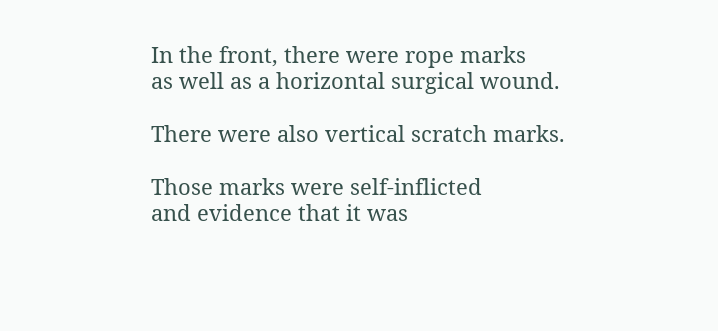In the front, there were rope marks
as well as a horizontal surgical wound.

There were also vertical scratch marks.

Those marks were self-inflicted
and evidence that it was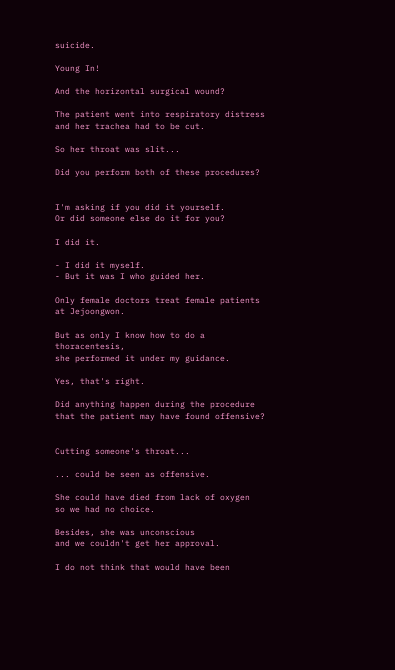suicide.

Young In!

And the horizontal surgical wound?

The patient went into respiratory distress
and her trachea had to be cut.

So her throat was slit...

Did you perform both of these procedures?


I'm asking if you did it yourself.
Or did someone else do it for you?

I did it.

- I did it myself.
- But it was I who guided her.

Only female doctors treat female patients
at Jejoongwon.

But as only I know how to do a thoracentesis,
she performed it under my guidance.

Yes, that's right.

Did anything happen during the procedure
that the patient may have found offensive?


Cutting someone's throat...

... could be seen as offensive.

She could have died from lack of oxygen
so we had no choice.

Besides, she was unconscious
and we couldn't get her approval.

I do not think that would have been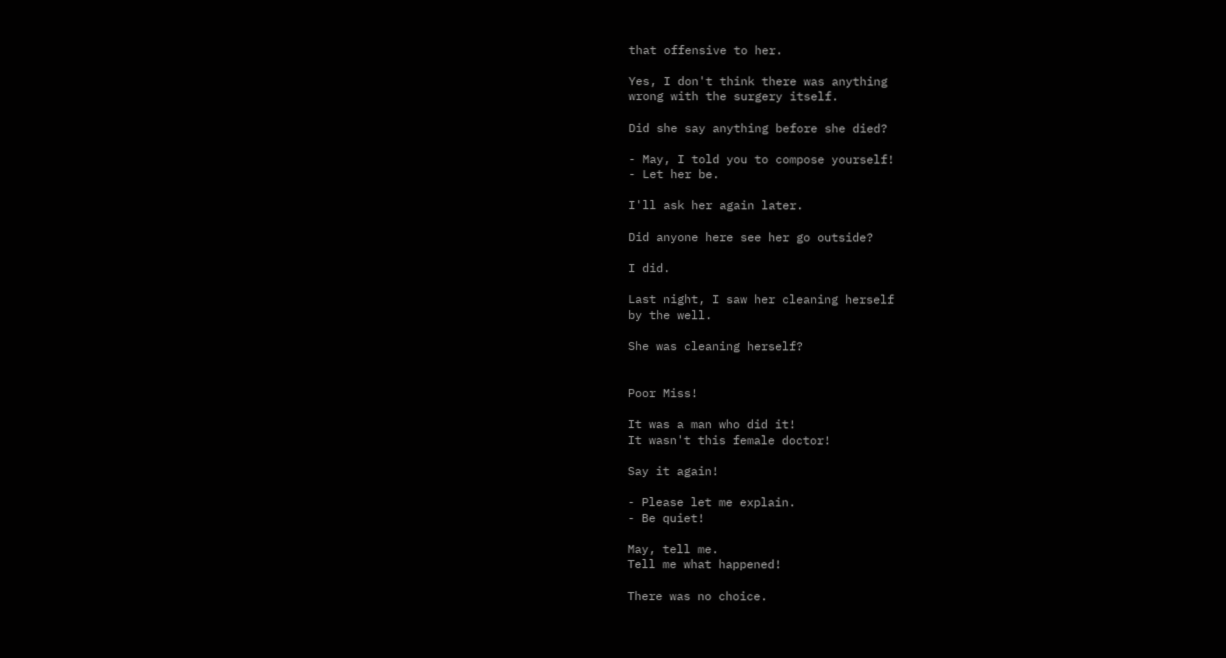that offensive to her.

Yes, I don't think there was anything
wrong with the surgery itself.

Did she say anything before she died?

- May, I told you to compose yourself!
- Let her be.

I'll ask her again later.

Did anyone here see her go outside?

I did.

Last night, I saw her cleaning herself
by the well.

She was cleaning herself?


Poor Miss!

It was a man who did it!
It wasn't this female doctor!

Say it again!

- Please let me explain.
- Be quiet!

May, tell me.
Tell me what happened!

There was no choice.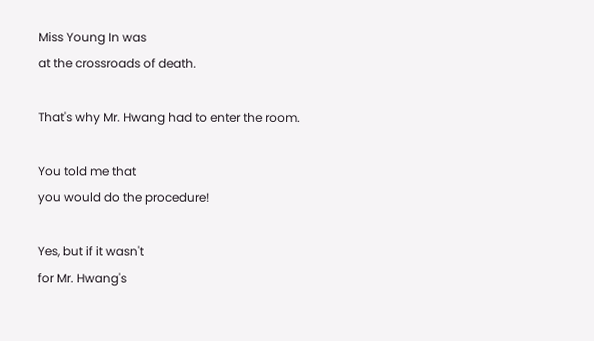Miss Young In was
at the crossroads of death.

That's why Mr. Hwang had to enter the room.

You told me that
you would do the procedure!

Yes, but if it wasn't
for Mr. Hwang's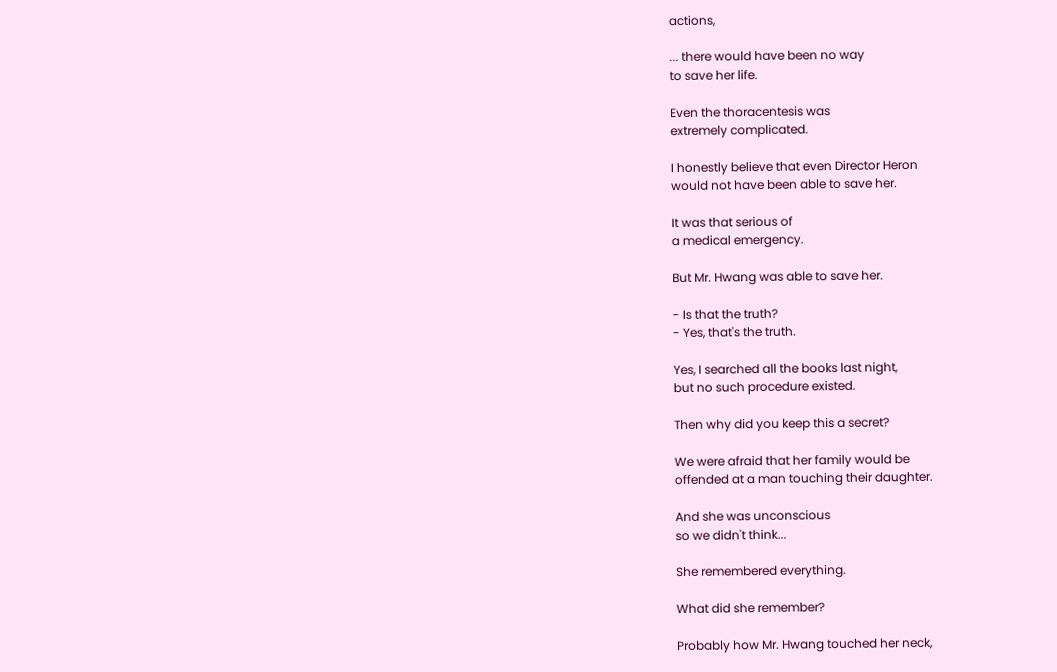actions,

... there would have been no way
to save her life.

Even the thoracentesis was
extremely complicated.

I honestly believe that even Director Heron
would not have been able to save her.

It was that serious of
a medical emergency.

But Mr. Hwang was able to save her.

- Is that the truth?
- Yes, that's the truth.

Yes, I searched all the books last night,
but no such procedure existed.

Then why did you keep this a secret?

We were afraid that her family would be
offended at a man touching their daughter.

And she was unconscious
so we didn't think...

She remembered everything.

What did she remember?

Probably how Mr. Hwang touched her neck,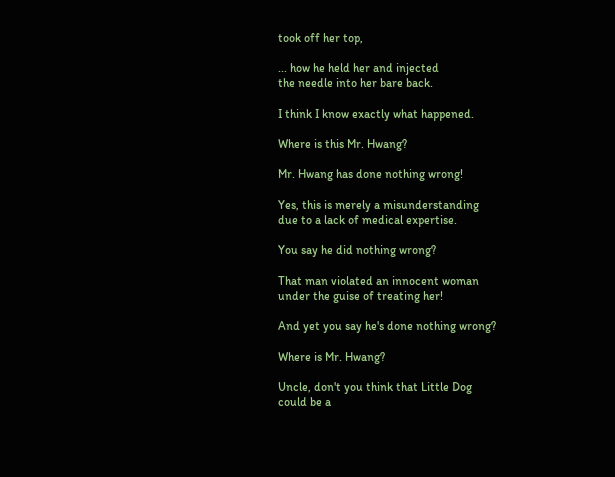took off her top,

... how he held her and injected
the needle into her bare back.

I think I know exactly what happened.

Where is this Mr. Hwang?

Mr. Hwang has done nothing wrong!

Yes, this is merely a misunderstanding
due to a lack of medical expertise.

You say he did nothing wrong?

That man violated an innocent woman
under the guise of treating her!

And yet you say he's done nothing wrong?

Where is Mr. Hwang?

Uncle, don't you think that Little Dog
could be a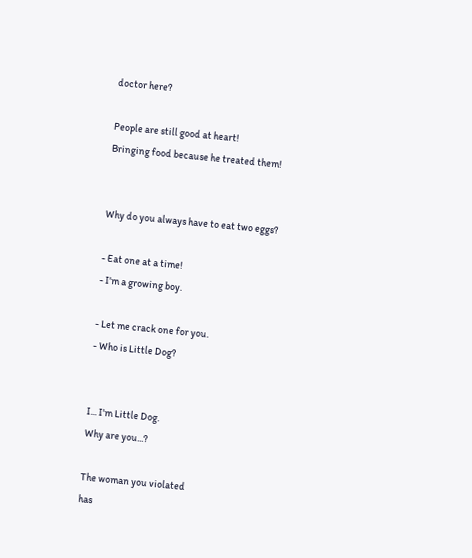doctor here?

People are still good at heart!
Bringing food because he treated them!


Why do you always have to eat two eggs?

- Eat one at a time!
- I'm a growing boy.

- Let me crack one for you.
- Who is Little Dog?


I... I'm Little Dog.
Why are you...?

The woman you violated
has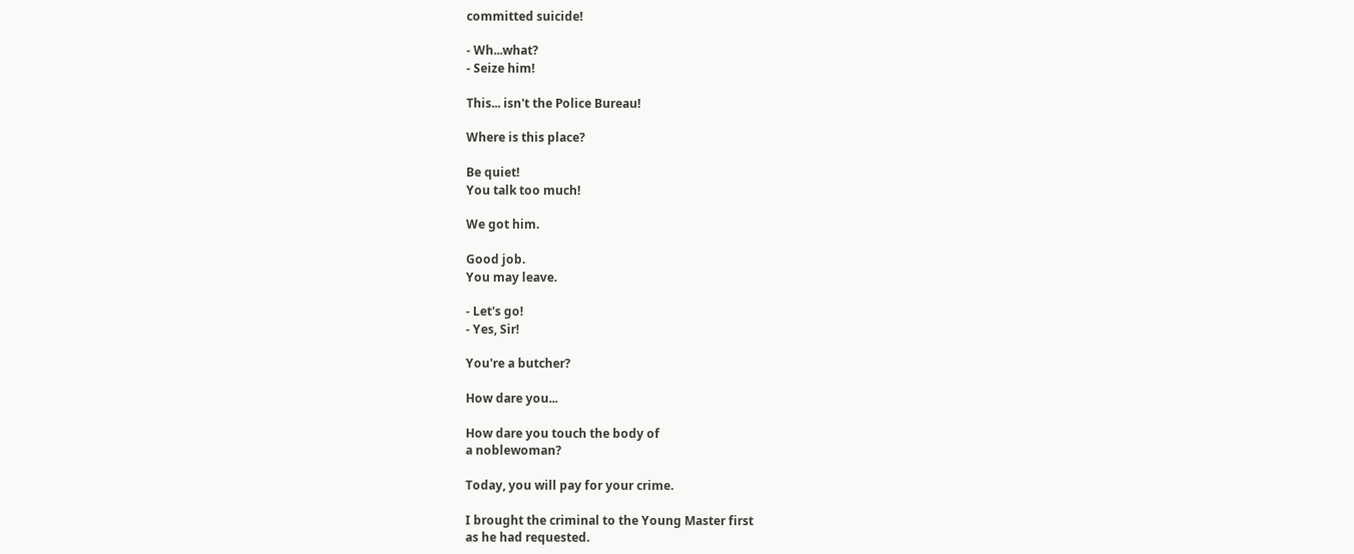committed suicide!

- Wh...what?
- Seize him!

This... isn't the Police Bureau!

Where is this place?

Be quiet!
You talk too much!

We got him.

Good job.
You may leave.

- Let's go!
- Yes, Sir!

You're a butcher?

How dare you...

How dare you touch the body of
a noblewoman?

Today, you will pay for your crime.

I brought the criminal to the Young Master first
as he had requested.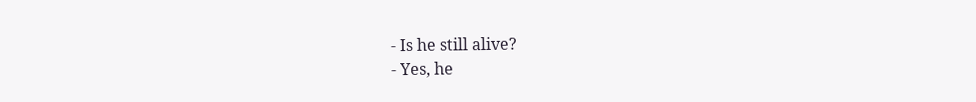- Is he still alive?
- Yes, he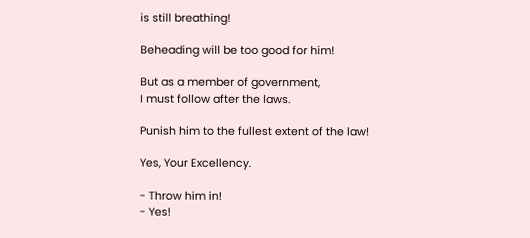is still breathing!

Beheading will be too good for him!

But as a member of government,
I must follow after the laws.

Punish him to the fullest extent of the law!

Yes, Your Excellency.

- Throw him in!
- Yes!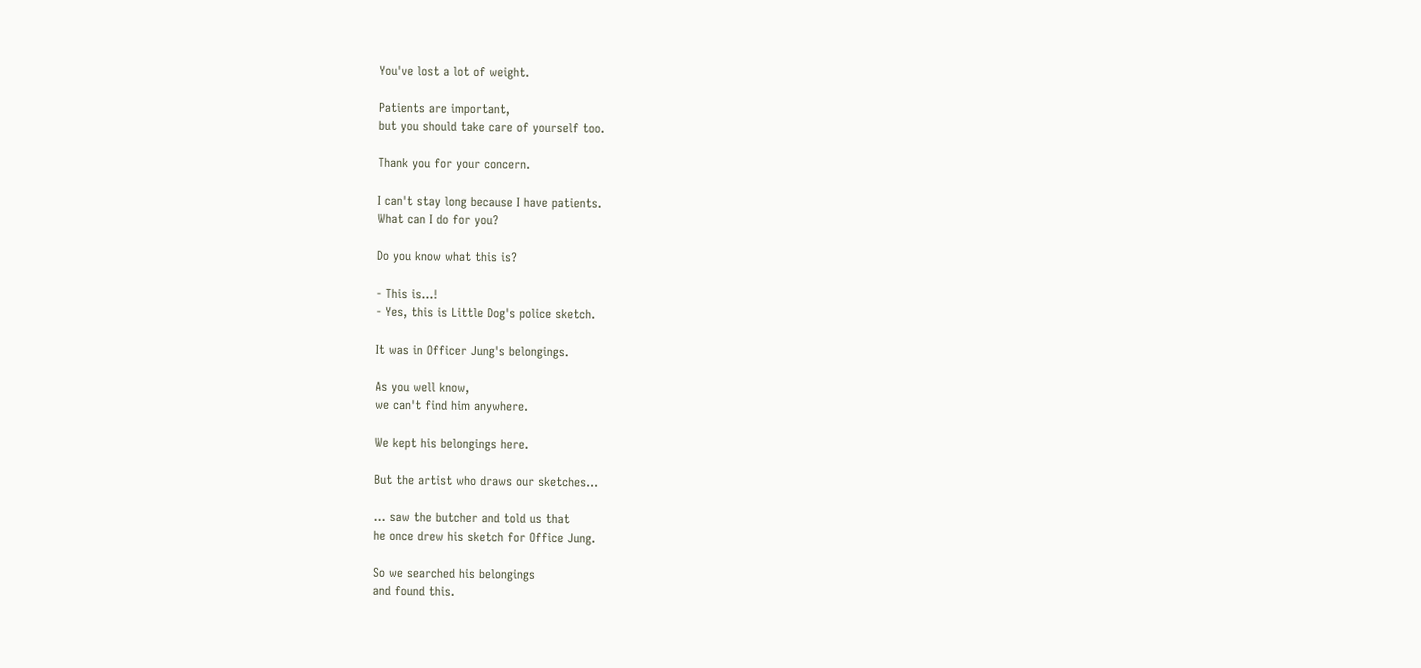You've lost a lot of weight.

Patients are important,
but you should take care of yourself too.

Thank you for your concern.

I can't stay long because I have patients.
What can I do for you?

Do you know what this is?

- This is...!
- Yes, this is Little Dog's police sketch.

It was in Officer Jung's belongings.

As you well know,
we can't find him anywhere.

We kept his belongings here.

But the artist who draws our sketches...

... saw the butcher and told us that
he once drew his sketch for Office Jung.

So we searched his belongings
and found this.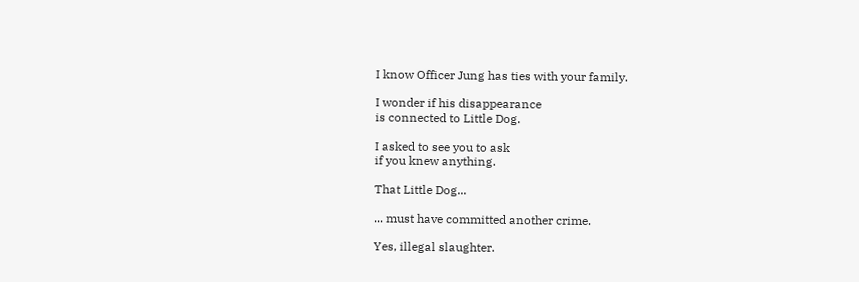I know Officer Jung has ties with your family.

I wonder if his disappearance
is connected to Little Dog.

I asked to see you to ask
if you knew anything.

That Little Dog...

... must have committed another crime.

Yes, illegal slaughter.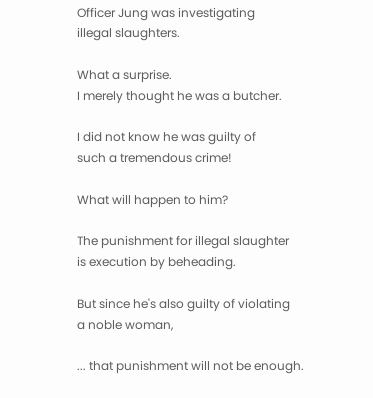Officer Jung was investigating
illegal slaughters.

What a surprise.
I merely thought he was a butcher.

I did not know he was guilty of
such a tremendous crime!

What will happen to him?

The punishment for illegal slaughter
is execution by beheading.

But since he's also guilty of violating
a noble woman,

... that punishment will not be enough.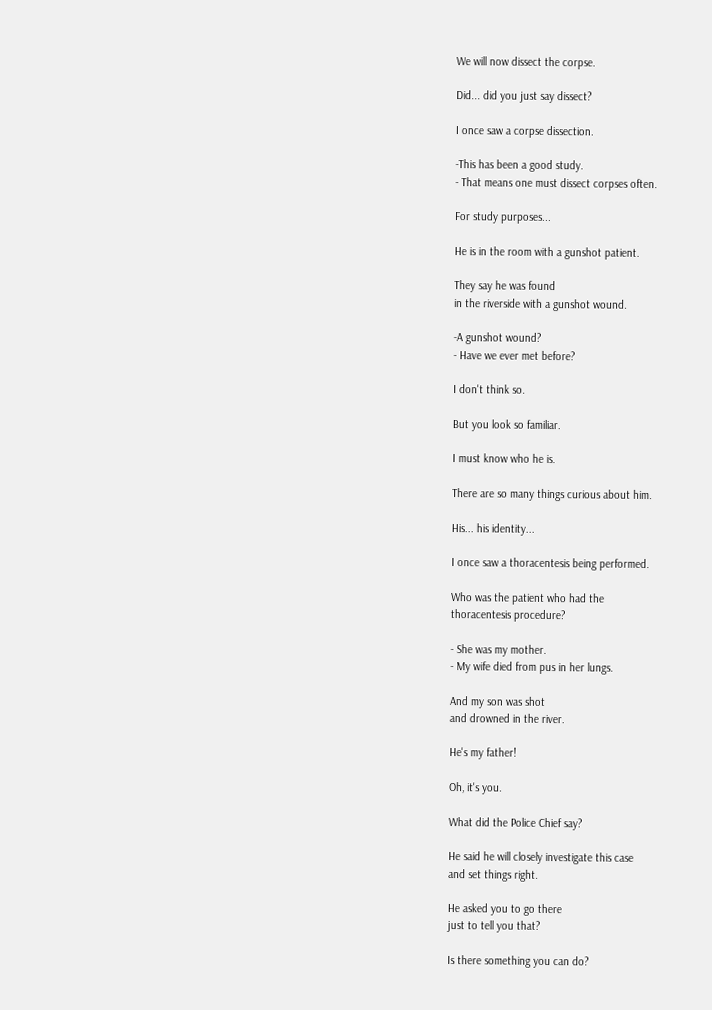We will now dissect the corpse.

Did... did you just say dissect?

I once saw a corpse dissection.

-This has been a good study.
- That means one must dissect corpses often.

For study purposes...

He is in the room with a gunshot patient.

They say he was found
in the riverside with a gunshot wound.

-A gunshot wound?
- Have we ever met before?

I don't think so.

But you look so familiar.

I must know who he is.

There are so many things curious about him.

His... his identity...

I once saw a thoracentesis being performed.

Who was the patient who had the
thoracentesis procedure?

- She was my mother.
- My wife died from pus in her lungs.

And my son was shot
and drowned in the river.

He's my father!

Oh, it's you.

What did the Police Chief say?

He said he will closely investigate this case
and set things right.

He asked you to go there
just to tell you that?

Is there something you can do?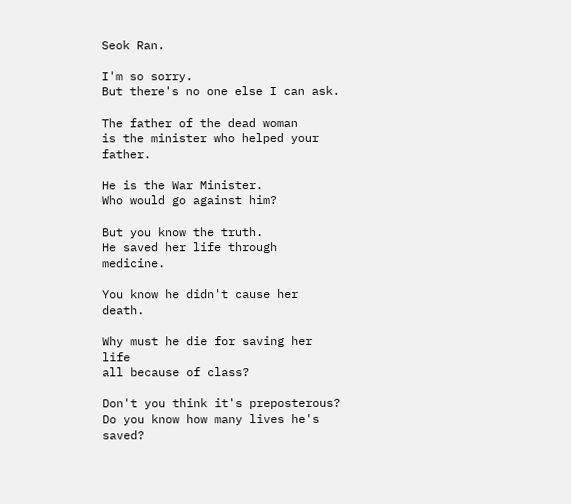Seok Ran.

I'm so sorry.
But there's no one else I can ask.

The father of the dead woman
is the minister who helped your father.

He is the War Minister.
Who would go against him?

But you know the truth.
He saved her life through medicine.

You know he didn't cause her death.

Why must he die for saving her life
all because of class?

Don't you think it's preposterous?
Do you know how many lives he's saved?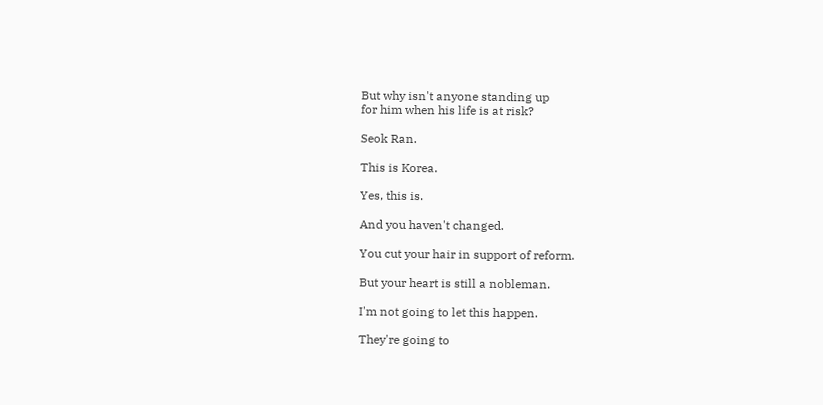But why isn't anyone standing up
for him when his life is at risk?

Seok Ran.

This is Korea.

Yes, this is.

And you haven't changed.

You cut your hair in support of reform.

But your heart is still a nobleman.

I'm not going to let this happen.

They're going to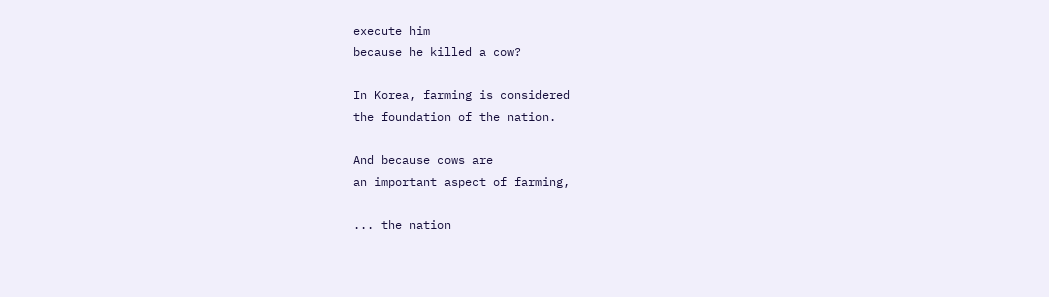execute him
because he killed a cow?

In Korea, farming is considered
the foundation of the nation.

And because cows are
an important aspect of farming,

... the nation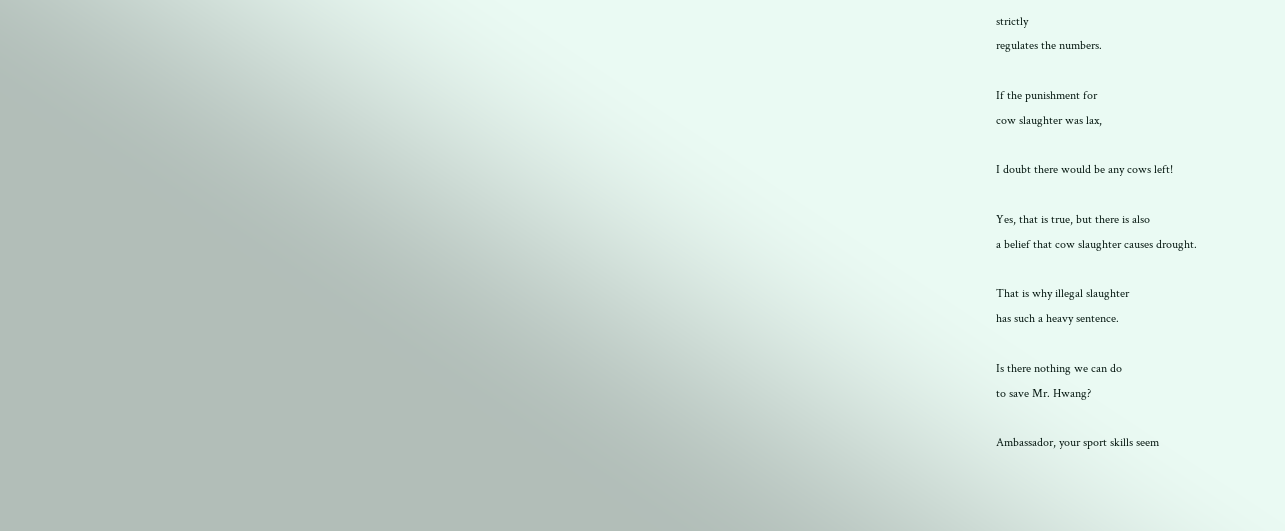strictly
regulates the numbers.

If the punishment for
cow slaughter was lax,

I doubt there would be any cows left!

Yes, that is true, but there is also
a belief that cow slaughter causes drought.

That is why illegal slaughter
has such a heavy sentence.

Is there nothing we can do
to save Mr. Hwang?

Ambassador, your sport skills seem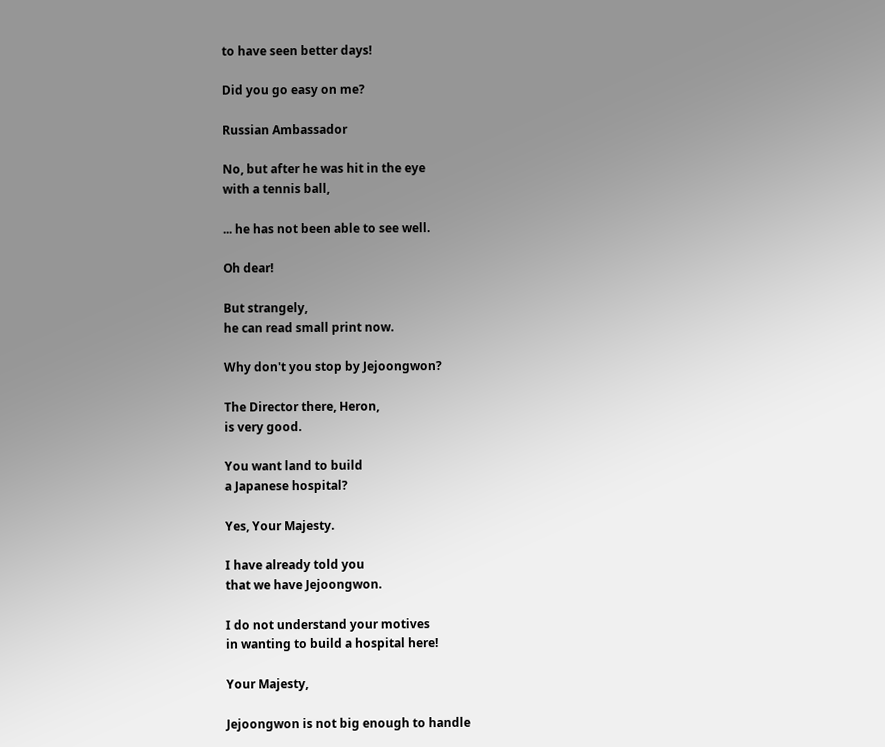to have seen better days!

Did you go easy on me?

Russian Ambassador

No, but after he was hit in the eye
with a tennis ball,

... he has not been able to see well.

Oh dear!

But strangely,
he can read small print now.

Why don't you stop by Jejoongwon?

The Director there, Heron,
is very good.

You want land to build
a Japanese hospital?

Yes, Your Majesty.

I have already told you
that we have Jejoongwon.

I do not understand your motives
in wanting to build a hospital here!

Your Majesty,

Jejoongwon is not big enough to handle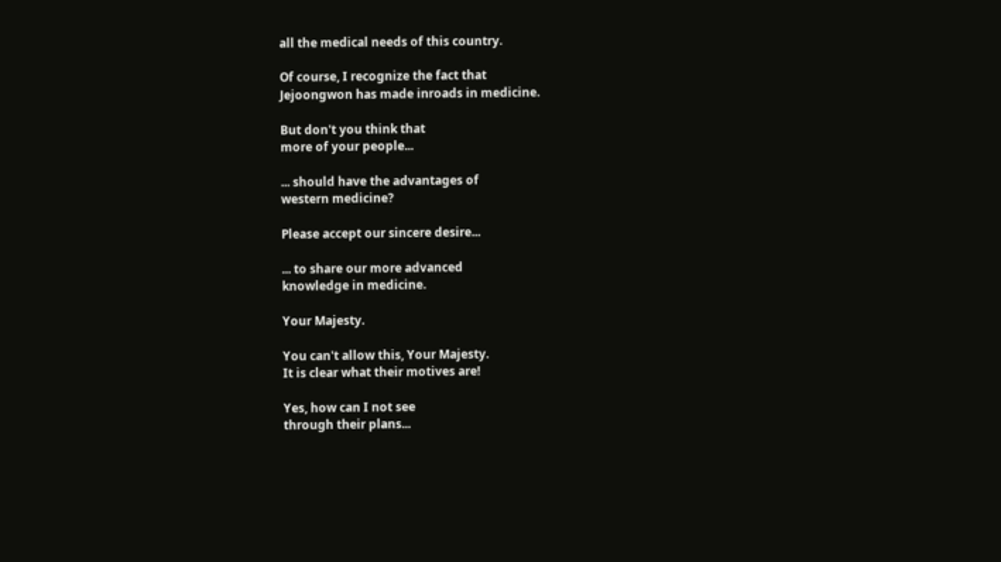all the medical needs of this country.

Of course, I recognize the fact that
Jejoongwon has made inroads in medicine.

But don't you think that
more of your people...

... should have the advantages of
western medicine?

Please accept our sincere desire...

... to share our more advanced
knowledge in medicine.

Your Majesty.

You can't allow this, Your Majesty.
It is clear what their motives are!

Yes, how can I not see
through their plans...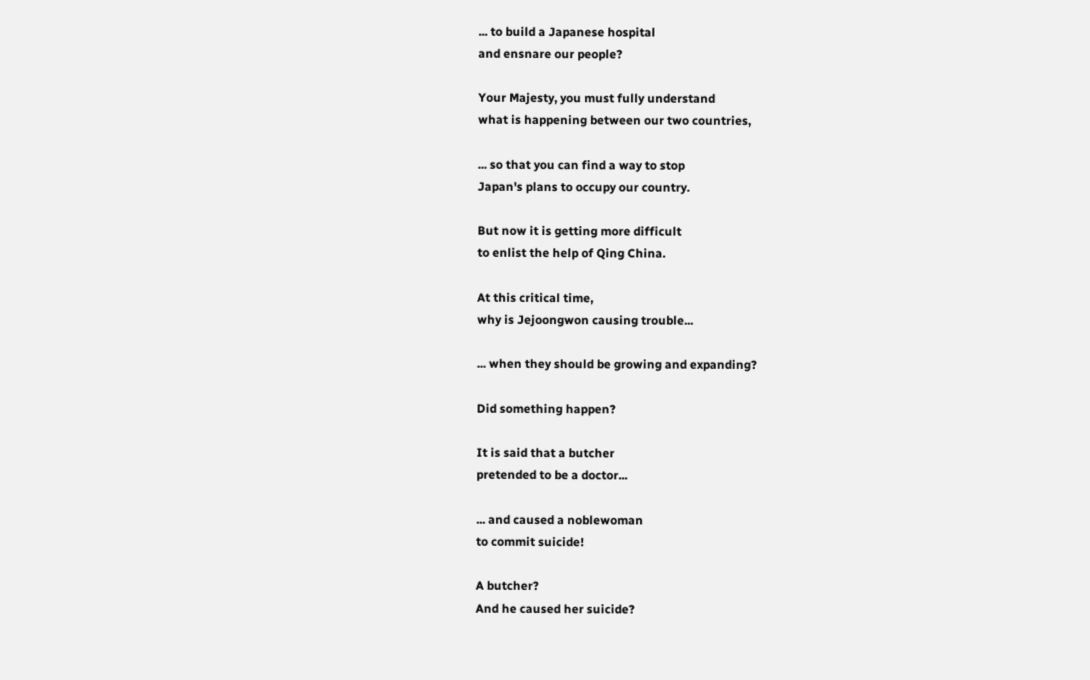... to build a Japanese hospital
and ensnare our people?

Your Majesty, you must fully understand
what is happening between our two countries,

... so that you can find a way to stop
Japan's plans to occupy our country.

But now it is getting more difficult
to enlist the help of Qing China.

At this critical time,
why is Jejoongwon causing trouble...

... when they should be growing and expanding?

Did something happen?

It is said that a butcher
pretended to be a doctor...

... and caused a noblewoman
to commit suicide!

A butcher?
And he caused her suicide?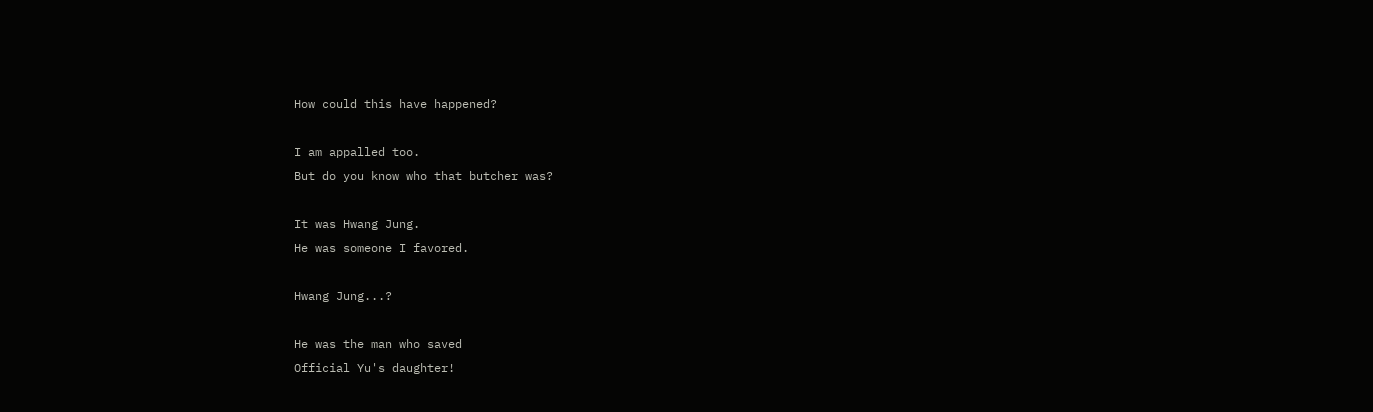How could this have happened?

I am appalled too.
But do you know who that butcher was?

It was Hwang Jung.
He was someone I favored.

Hwang Jung...?

He was the man who saved
Official Yu's daughter!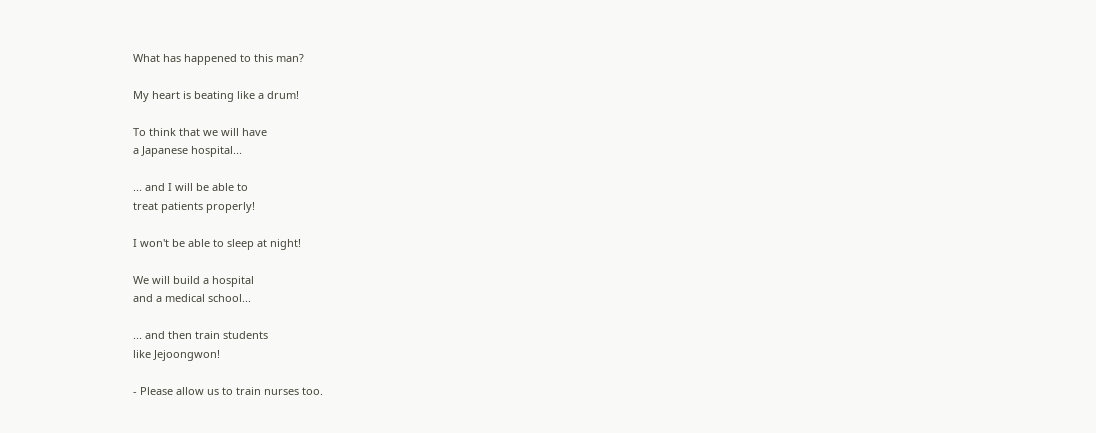What has happened to this man?

My heart is beating like a drum!

To think that we will have
a Japanese hospital...

... and I will be able to
treat patients properly!

I won't be able to sleep at night!

We will build a hospital
and a medical school...

... and then train students
like Jejoongwon!

- Please allow us to train nurses too.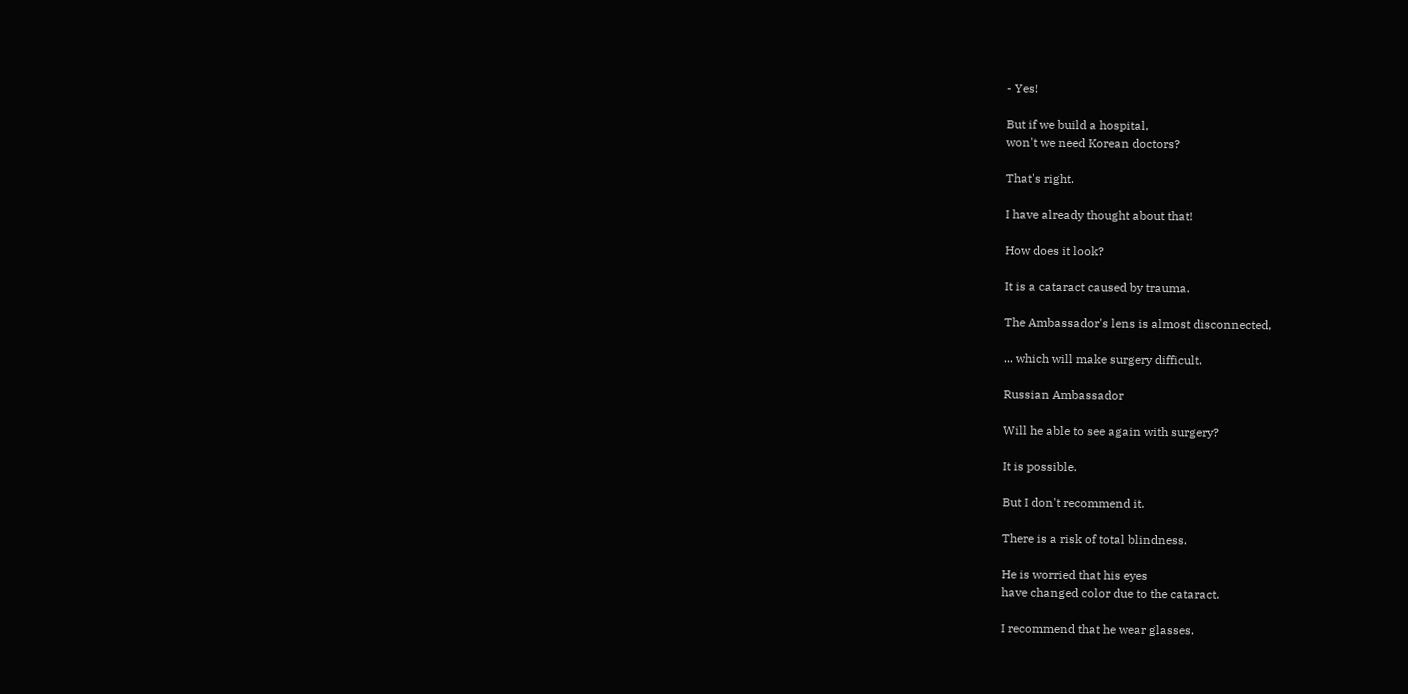- Yes!

But if we build a hospital,
won't we need Korean doctors?

That's right.

I have already thought about that!

How does it look?

It is a cataract caused by trauma.

The Ambassador's lens is almost disconnected,

... which will make surgery difficult.

Russian Ambassador

Will he able to see again with surgery?

It is possible.

But I don't recommend it.

There is a risk of total blindness.

He is worried that his eyes
have changed color due to the cataract.

I recommend that he wear glasses.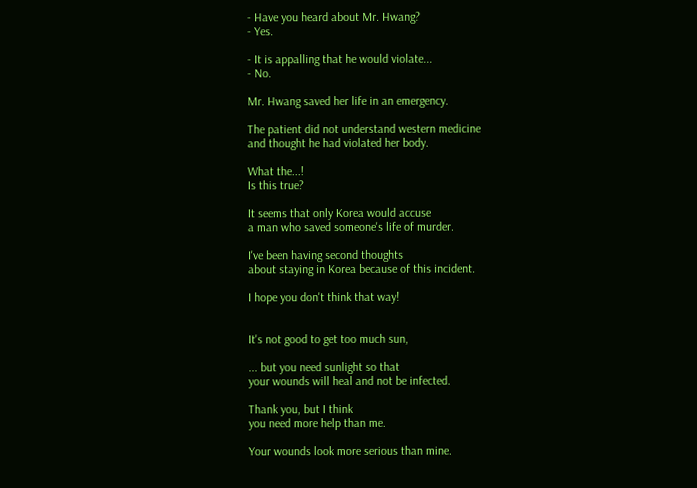- Have you heard about Mr. Hwang?
- Yes.

- It is appalling that he would violate...
- No.

Mr. Hwang saved her life in an emergency.

The patient did not understand western medicine
and thought he had violated her body.

What the...!
Is this true?

It seems that only Korea would accuse
a man who saved someone's life of murder.

I've been having second thoughts
about staying in Korea because of this incident.

I hope you don't think that way!


It's not good to get too much sun,

... but you need sunlight so that
your wounds will heal and not be infected.

Thank you, but I think
you need more help than me.

Your wounds look more serious than mine.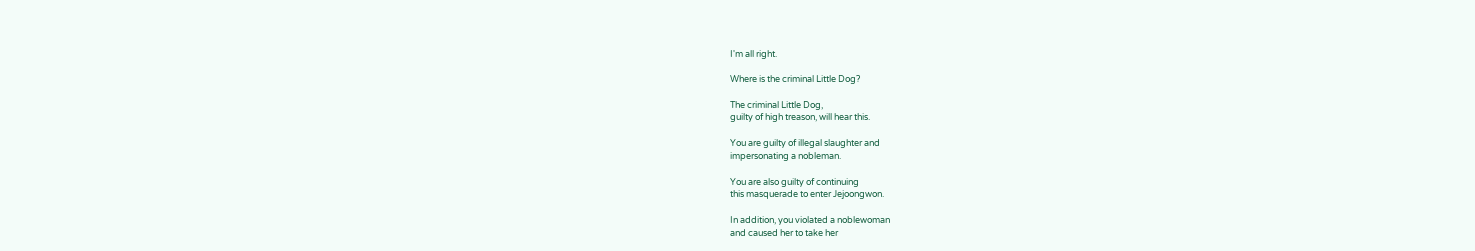I'm all right.

Where is the criminal Little Dog?

The criminal Little Dog,
guilty of high treason, will hear this.

You are guilty of illegal slaughter and
impersonating a nobleman.

You are also guilty of continuing
this masquerade to enter Jejoongwon.

In addition, you violated a noblewoman
and caused her to take her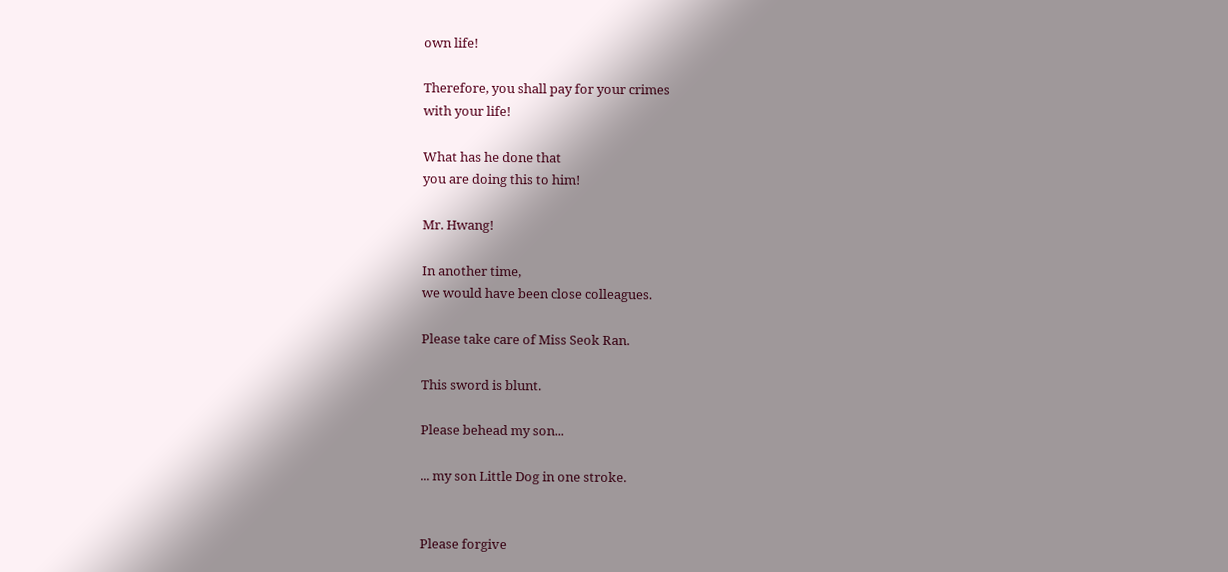own life!

Therefore, you shall pay for your crimes
with your life!

What has he done that
you are doing this to him!

Mr. Hwang!

In another time,
we would have been close colleagues.

Please take care of Miss Seok Ran.

This sword is blunt.

Please behead my son...

... my son Little Dog in one stroke.


Please forgive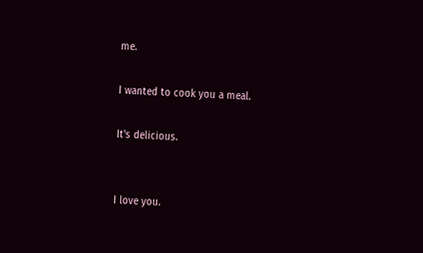me.

I wanted to cook you a meal.

It's delicious.


I love you.